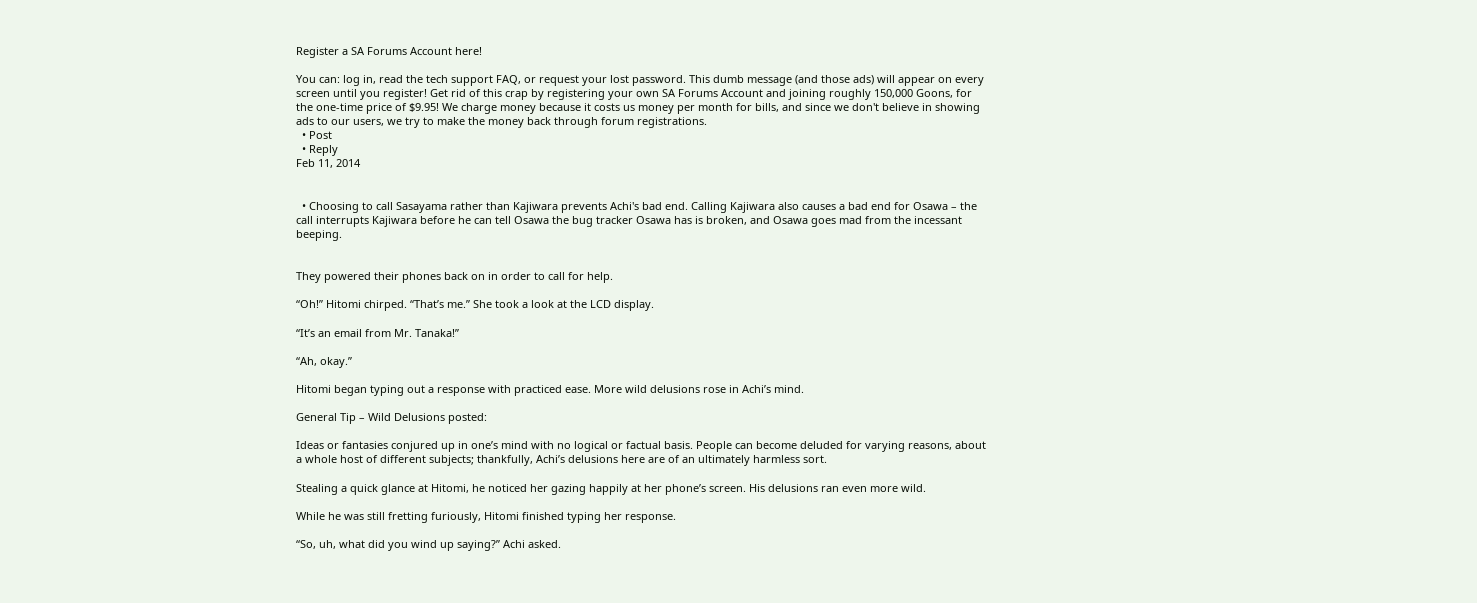Register a SA Forums Account here!

You can: log in, read the tech support FAQ, or request your lost password. This dumb message (and those ads) will appear on every screen until you register! Get rid of this crap by registering your own SA Forums Account and joining roughly 150,000 Goons, for the one-time price of $9.95! We charge money because it costs us money per month for bills, and since we don't believe in showing ads to our users, we try to make the money back through forum registrations.
  • Post
  • Reply
Feb 11, 2014


  • Choosing to call Sasayama rather than Kajiwara prevents Achi's bad end. Calling Kajiwara also causes a bad end for Osawa – the call interrupts Kajiwara before he can tell Osawa the bug tracker Osawa has is broken, and Osawa goes mad from the incessant beeping.


They powered their phones back on in order to call for help.

“Oh!” Hitomi chirped. “That’s me.” She took a look at the LCD display.

“It’s an email from Mr. Tanaka!”

“Ah, okay.”

Hitomi began typing out a response with practiced ease. More wild delusions rose in Achi’s mind.

General Tip – Wild Delusions posted:

Ideas or fantasies conjured up in one’s mind with no logical or factual basis. People can become deluded for varying reasons, about a whole host of different subjects; thankfully, Achi’s delusions here are of an ultimately harmless sort.

Stealing a quick glance at Hitomi, he noticed her gazing happily at her phone’s screen. His delusions ran even more wild.

While he was still fretting furiously, Hitomi finished typing her response.

“So, uh, what did you wind up saying?” Achi asked.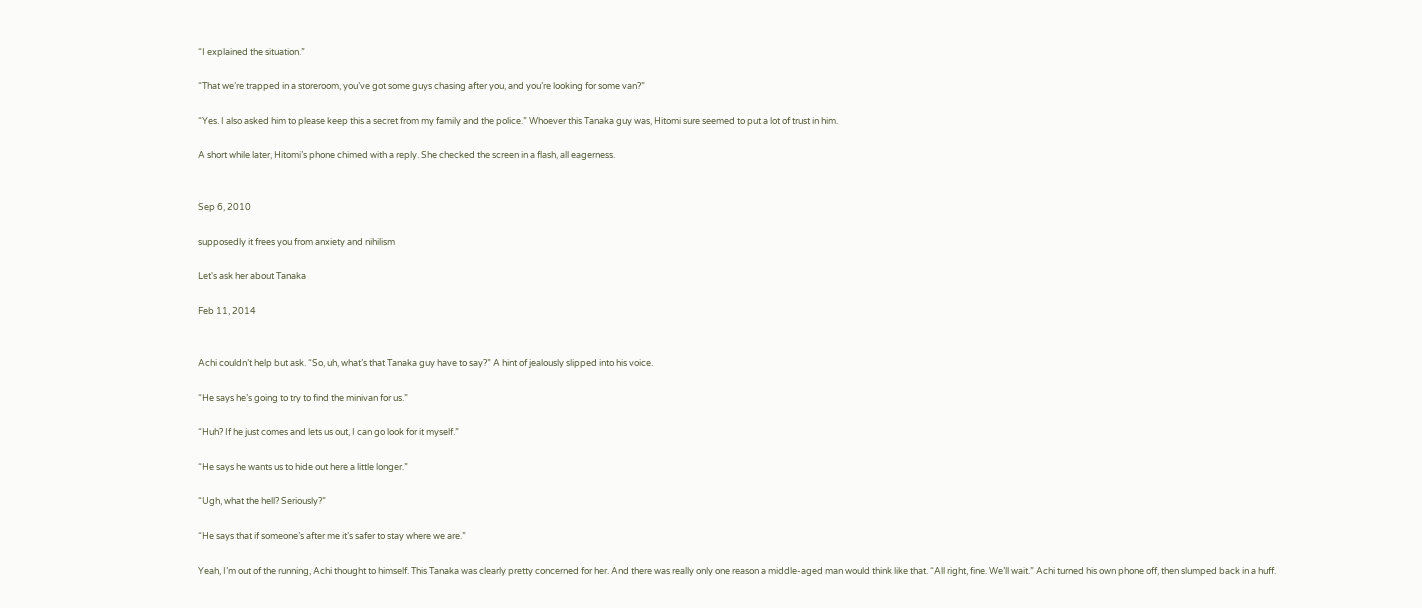“I explained the situation.”

“That we’re trapped in a storeroom, you’ve got some guys chasing after you, and you’re looking for some van?”

“Yes. I also asked him to please keep this a secret from my family and the police.” Whoever this Tanaka guy was, Hitomi sure seemed to put a lot of trust in him.

A short while later, Hitomi’s phone chimed with a reply. She checked the screen in a flash, all eagerness.


Sep 6, 2010

supposedly it frees you from anxiety and nihilism

Let's ask her about Tanaka

Feb 11, 2014


Achi couldn’t help but ask. “So, uh, what’s that Tanaka guy have to say?” A hint of jealously slipped into his voice.

“He says he’s going to try to find the minivan for us.”

“Huh? If he just comes and lets us out, I can go look for it myself.”

“He says he wants us to hide out here a little longer.”

“Ugh, what the hell? Seriously?”

“He says that if someone’s after me it’s safer to stay where we are.”

Yeah, I’m out of the running, Achi thought to himself. This Tanaka was clearly pretty concerned for her. And there was really only one reason a middle-aged man would think like that. “All right, fine. We’ll wait.” Achi turned his own phone off, then slumped back in a huff.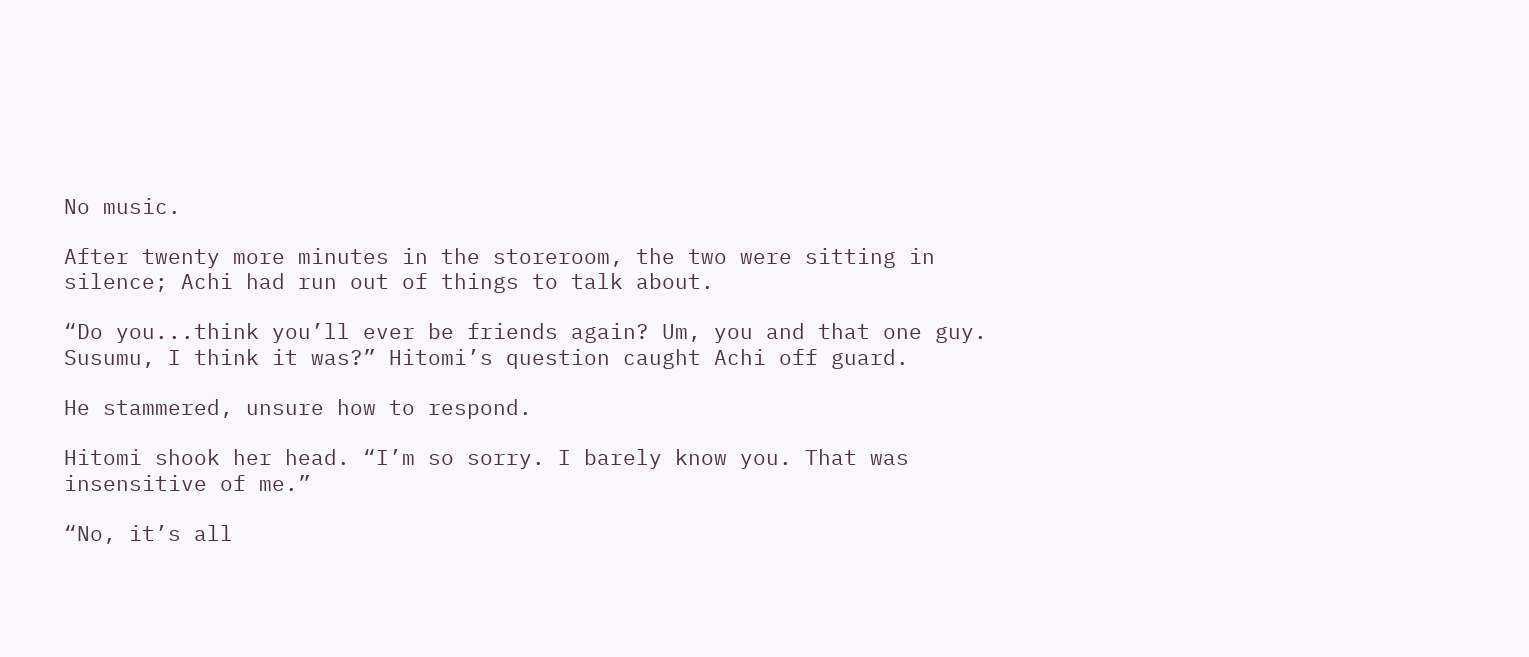No music.

After twenty more minutes in the storeroom, the two were sitting in silence; Achi had run out of things to talk about.

“Do you...think you’ll ever be friends again? Um, you and that one guy. Susumu, I think it was?” Hitomi’s question caught Achi off guard.

He stammered, unsure how to respond.

Hitomi shook her head. “I’m so sorry. I barely know you. That was insensitive of me.”

“No, it’s all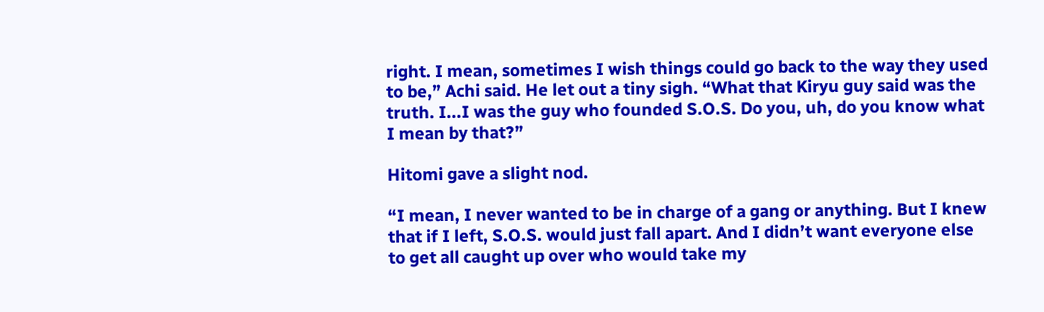right. I mean, sometimes I wish things could go back to the way they used to be,” Achi said. He let out a tiny sigh. “What that Kiryu guy said was the truth. I...I was the guy who founded S.O.S. Do you, uh, do you know what I mean by that?”

Hitomi gave a slight nod.

“I mean, I never wanted to be in charge of a gang or anything. But I knew that if I left, S.O.S. would just fall apart. And I didn’t want everyone else to get all caught up over who would take my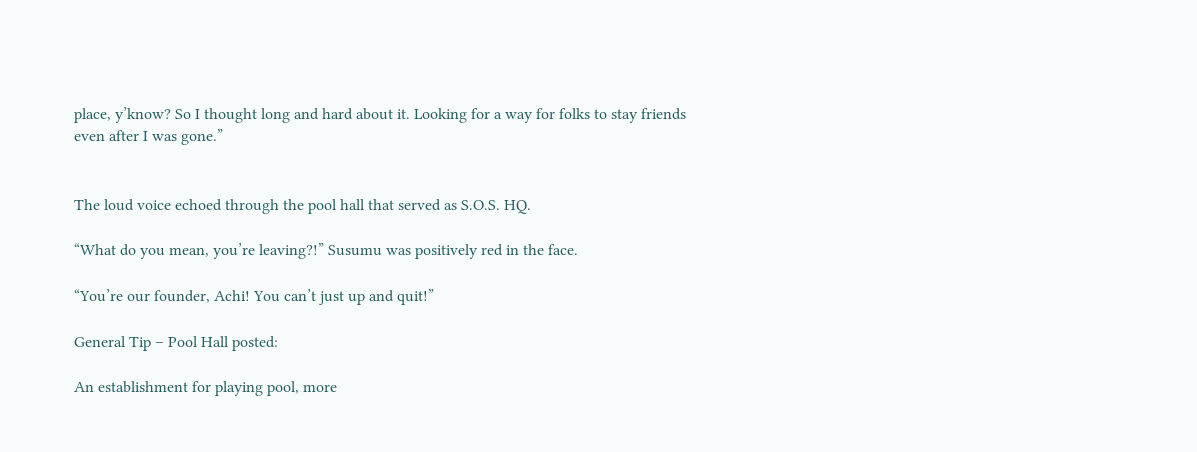place, y’know? So I thought long and hard about it. Looking for a way for folks to stay friends even after I was gone.”


The loud voice echoed through the pool hall that served as S.O.S. HQ.

“What do you mean, you’re leaving?!” Susumu was positively red in the face.

“You’re our founder, Achi! You can’t just up and quit!”

General Tip – Pool Hall posted:

An establishment for playing pool, more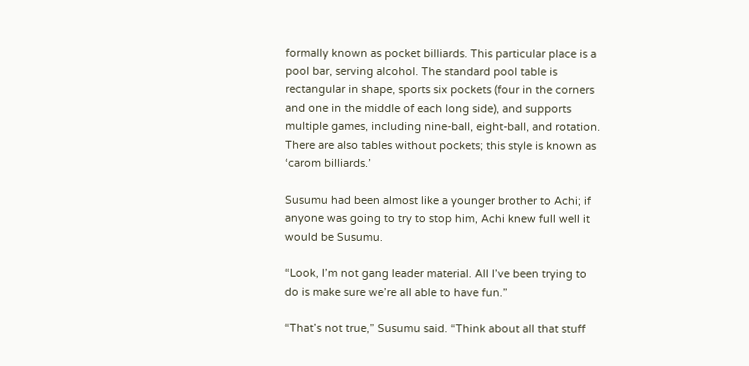formally known as pocket billiards. This particular place is a pool bar, serving alcohol. The standard pool table is rectangular in shape, sports six pockets (four in the corners and one in the middle of each long side), and supports multiple games, including nine-ball, eight-ball, and rotation. There are also tables without pockets; this style is known as ‘carom billiards.’

Susumu had been almost like a younger brother to Achi; if anyone was going to try to stop him, Achi knew full well it would be Susumu.

“Look, I’m not gang leader material. All I’ve been trying to do is make sure we’re all able to have fun.”

“That’s not true,” Susumu said. “Think about all that stuff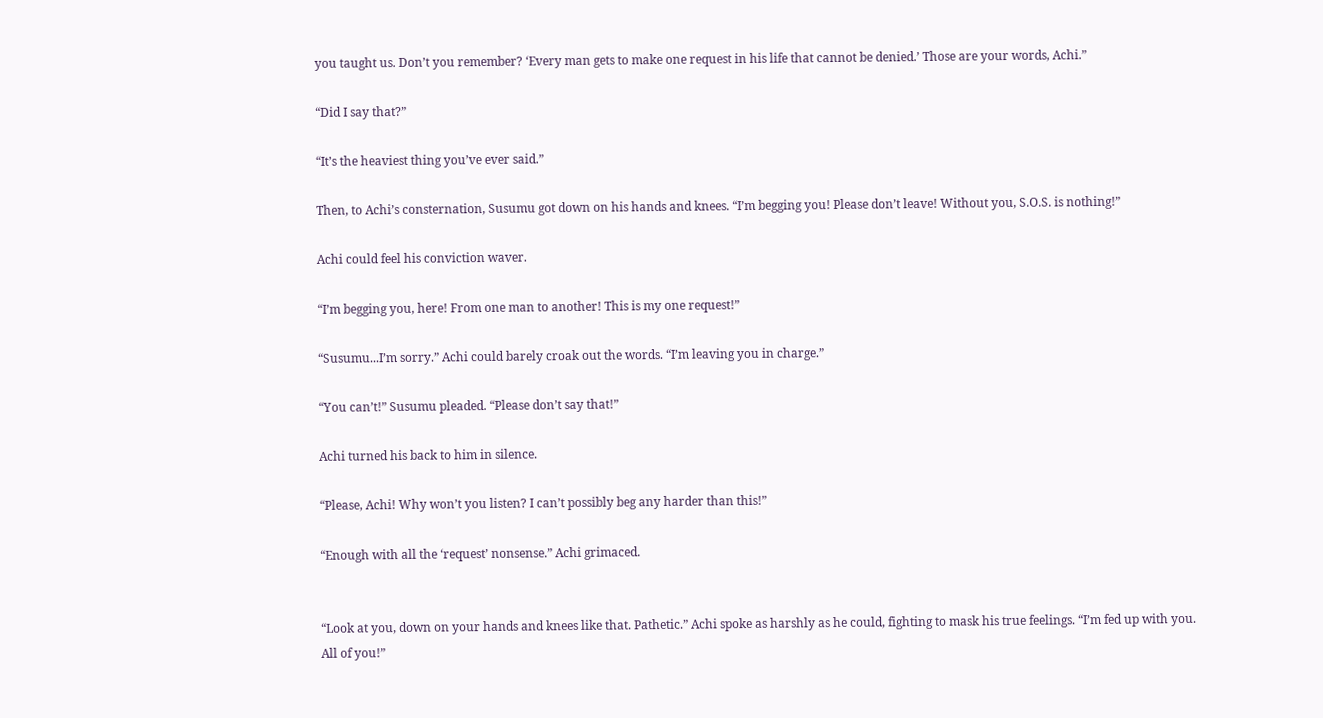you taught us. Don’t you remember? ‘Every man gets to make one request in his life that cannot be denied.’ Those are your words, Achi.”

“Did I say that?”

“It’s the heaviest thing you’ve ever said.”

Then, to Achi’s consternation, Susumu got down on his hands and knees. “I’m begging you! Please don’t leave! Without you, S.O.S. is nothing!”

Achi could feel his conviction waver.

“I’m begging you, here! From one man to another! This is my one request!”

“Susumu...I’m sorry.” Achi could barely croak out the words. “I’m leaving you in charge.”

“You can’t!” Susumu pleaded. “Please don’t say that!”

Achi turned his back to him in silence.

“Please, Achi! Why won’t you listen? I can’t possibly beg any harder than this!”

“Enough with all the ‘request’ nonsense.” Achi grimaced.


“Look at you, down on your hands and knees like that. Pathetic.” Achi spoke as harshly as he could, fighting to mask his true feelings. “I’m fed up with you. All of you!”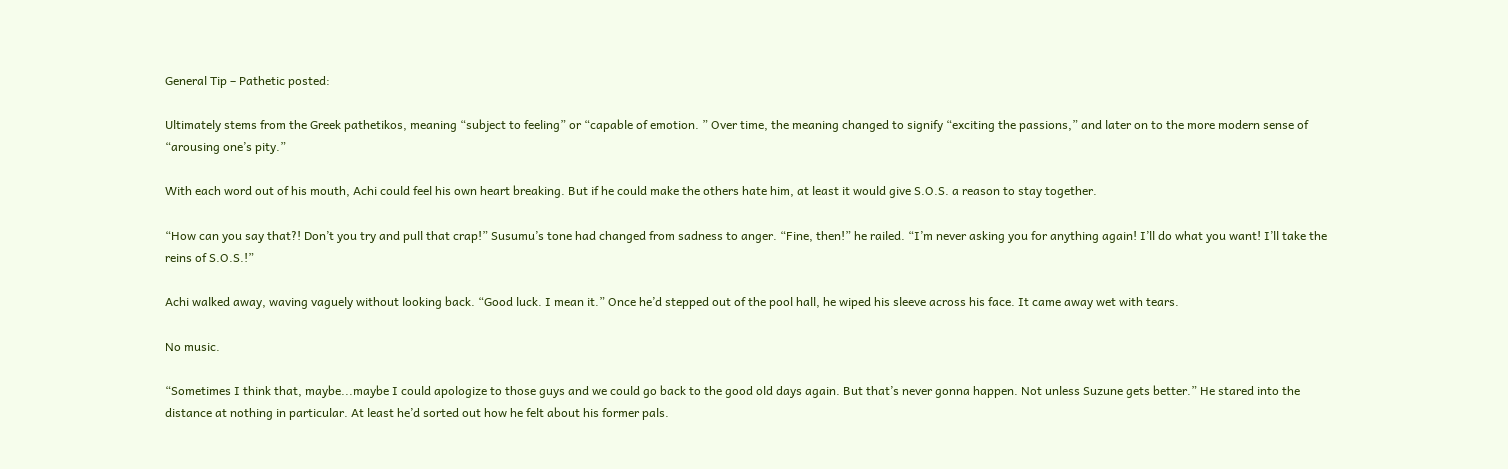General Tip – Pathetic posted:

Ultimately stems from the Greek pathetikos, meaning “subject to feeling” or “capable of emotion. ” Over time, the meaning changed to signify “exciting the passions,” and later on to the more modern sense of “arousing one’s pity.”

With each word out of his mouth, Achi could feel his own heart breaking. But if he could make the others hate him, at least it would give S.O.S. a reason to stay together.

“How can you say that?! Don’t you try and pull that crap!” Susumu’s tone had changed from sadness to anger. “Fine, then!” he railed. “I’m never asking you for anything again! I’ll do what you want! I’ll take the reins of S.O.S.!”

Achi walked away, waving vaguely without looking back. “Good luck. I mean it.” Once he’d stepped out of the pool hall, he wiped his sleeve across his face. It came away wet with tears.

No music.

“Sometimes I think that, maybe...maybe I could apologize to those guys and we could go back to the good old days again. But that’s never gonna happen. Not unless Suzune gets better.” He stared into the distance at nothing in particular. At least he’d sorted out how he felt about his former pals.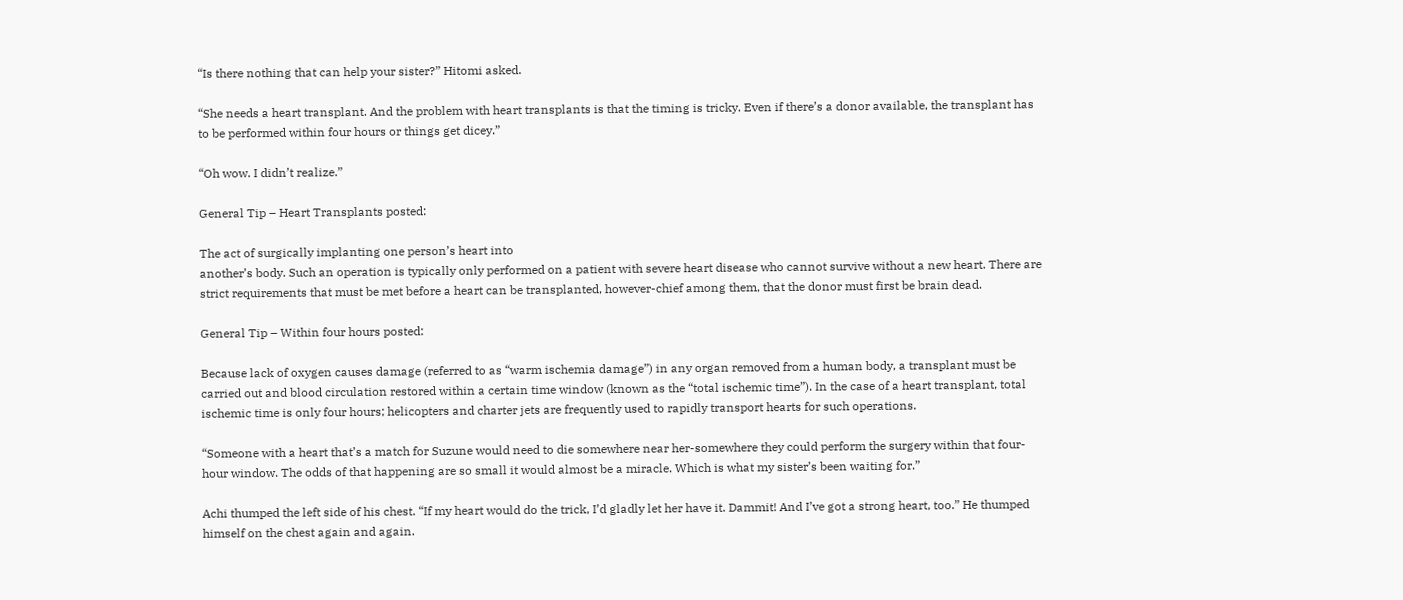“Is there nothing that can help your sister?” Hitomi asked.

“She needs a heart transplant. And the problem with heart transplants is that the timing is tricky. Even if there’s a donor available, the transplant has to be performed within four hours or things get dicey.”

“Oh wow. I didn’t realize.”

General Tip – Heart Transplants posted:

The act of surgically implanting one person’s heart into
another’s body. Such an operation is typically only performed on a patient with severe heart disease who cannot survive without a new heart. There are strict requirements that must be met before a heart can be transplanted, however-chief among them, that the donor must first be brain dead.

General Tip – Within four hours posted:

Because lack of oxygen causes damage (referred to as “warm ischemia damage”) in any organ removed from a human body, a transplant must be carried out and blood circulation restored within a certain time window (known as the “total ischemic time”). In the case of a heart transplant, total ischemic time is only four hours; helicopters and charter jets are frequently used to rapidly transport hearts for such operations.

“Someone with a heart that’s a match for Suzune would need to die somewhere near her-somewhere they could perform the surgery within that four-hour window. The odds of that happening are so small it would almost be a miracle. Which is what my sister’s been waiting for.”

Achi thumped the left side of his chest. “If my heart would do the trick, I’d gladly let her have it. Dammit! And I’ve got a strong heart, too.” He thumped himself on the chest again and again.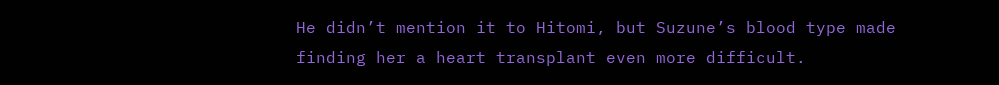He didn’t mention it to Hitomi, but Suzune’s blood type made finding her a heart transplant even more difficult.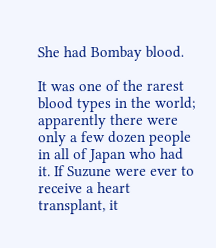She had Bombay blood.

It was one of the rarest blood types in the world; apparently there were only a few dozen people in all of Japan who had it. If Suzune were ever to receive a heart transplant, it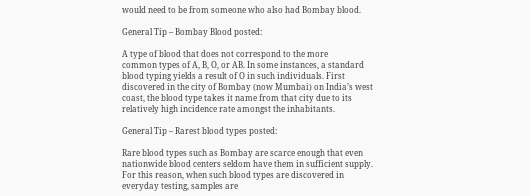would need to be from someone who also had Bombay blood.

General Tip – Bombay Blood posted:

A type of blood that does not correspond to the more
common types of A, B, O, or AB. In some instances, a standard blood typing yields a result of O in such individuals. First discovered in the city of Bombay (now Mumbai) on India’s west coast, the blood type takes it name from that city due to its relatively high incidence rate amongst the inhabitants.

General Tip – Rarest blood types posted:

Rare blood types such as Bombay are scarce enough that even nationwide blood centers seldom have them in sufficient supply. For this reason, when such blood types are discovered in everyday testing, samples are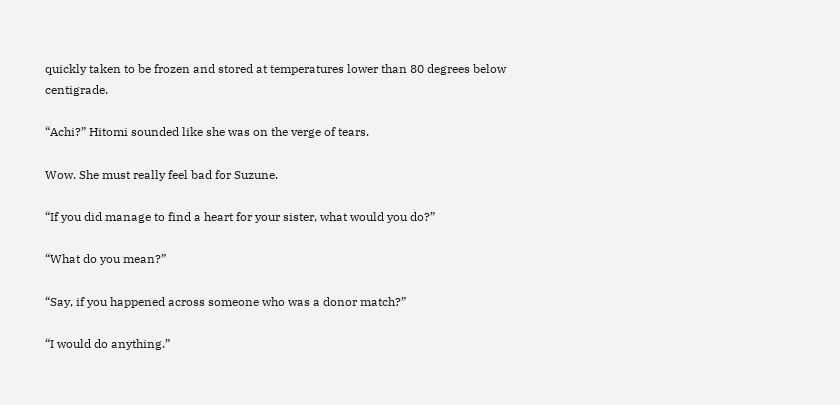quickly taken to be frozen and stored at temperatures lower than 80 degrees below centigrade.

“Achi?” Hitomi sounded like she was on the verge of tears.

Wow. She must really feel bad for Suzune.

“If you did manage to find a heart for your sister, what would you do?”

“What do you mean?”

“Say, if you happened across someone who was a donor match?”

“I would do anything.”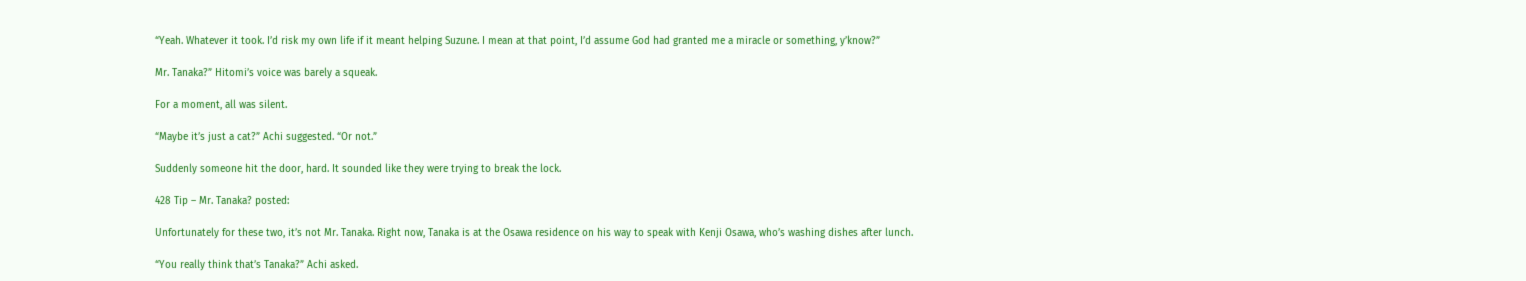“Yeah. Whatever it took. I’d risk my own life if it meant helping Suzune. I mean at that point, I’d assume God had granted me a miracle or something, y’know?”

Mr. Tanaka?” Hitomi’s voice was barely a squeak.

For a moment, all was silent.

“Maybe it’s just a cat?” Achi suggested. “Or not.”

Suddenly someone hit the door, hard. It sounded like they were trying to break the lock.

428 Tip – Mr. Tanaka? posted:

Unfortunately for these two, it’s not Mr. Tanaka. Right now, Tanaka is at the Osawa residence on his way to speak with Kenji Osawa, who’s washing dishes after lunch.

“You really think that’s Tanaka?” Achi asked.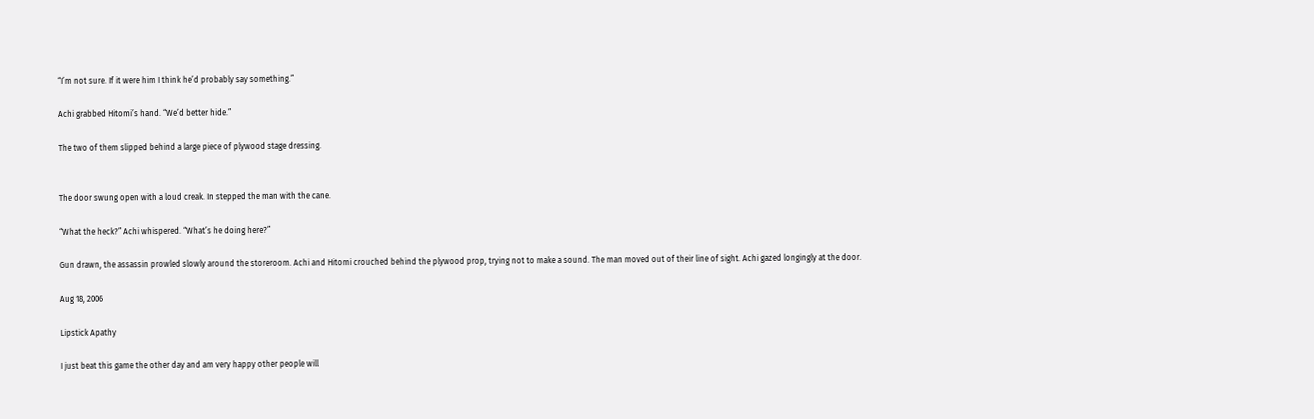“I’m not sure. If it were him I think he’d probably say something.”

Achi grabbed Hitomi’s hand. “We’d better hide.”

The two of them slipped behind a large piece of plywood stage dressing.


The door swung open with a loud creak. In stepped the man with the cane.

“What the heck?” Achi whispered. “What’s he doing here?”

Gun drawn, the assassin prowled slowly around the storeroom. Achi and Hitomi crouched behind the plywood prop, trying not to make a sound. The man moved out of their line of sight. Achi gazed longingly at the door.

Aug 18, 2006

Lipstick Apathy

I just beat this game the other day and am very happy other people will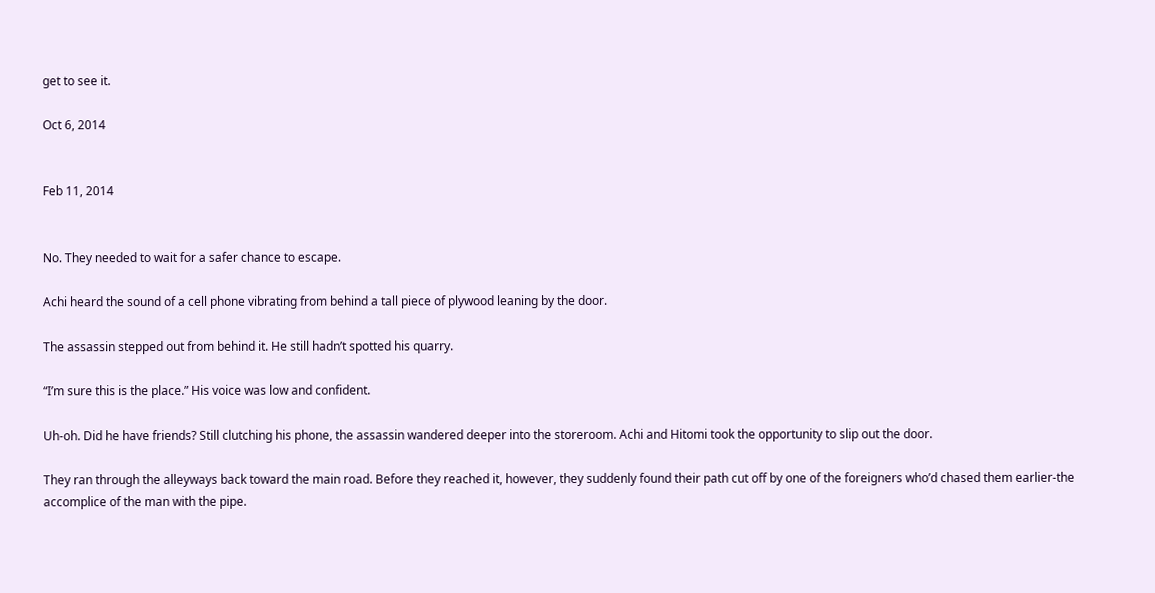get to see it.

Oct 6, 2014


Feb 11, 2014


No. They needed to wait for a safer chance to escape.

Achi heard the sound of a cell phone vibrating from behind a tall piece of plywood leaning by the door.

The assassin stepped out from behind it. He still hadn’t spotted his quarry.

“I’m sure this is the place.” His voice was low and confident.

Uh-oh. Did he have friends? Still clutching his phone, the assassin wandered deeper into the storeroom. Achi and Hitomi took the opportunity to slip out the door.

They ran through the alleyways back toward the main road. Before they reached it, however, they suddenly found their path cut off by one of the foreigners who’d chased them earlier-the accomplice of the man with the pipe.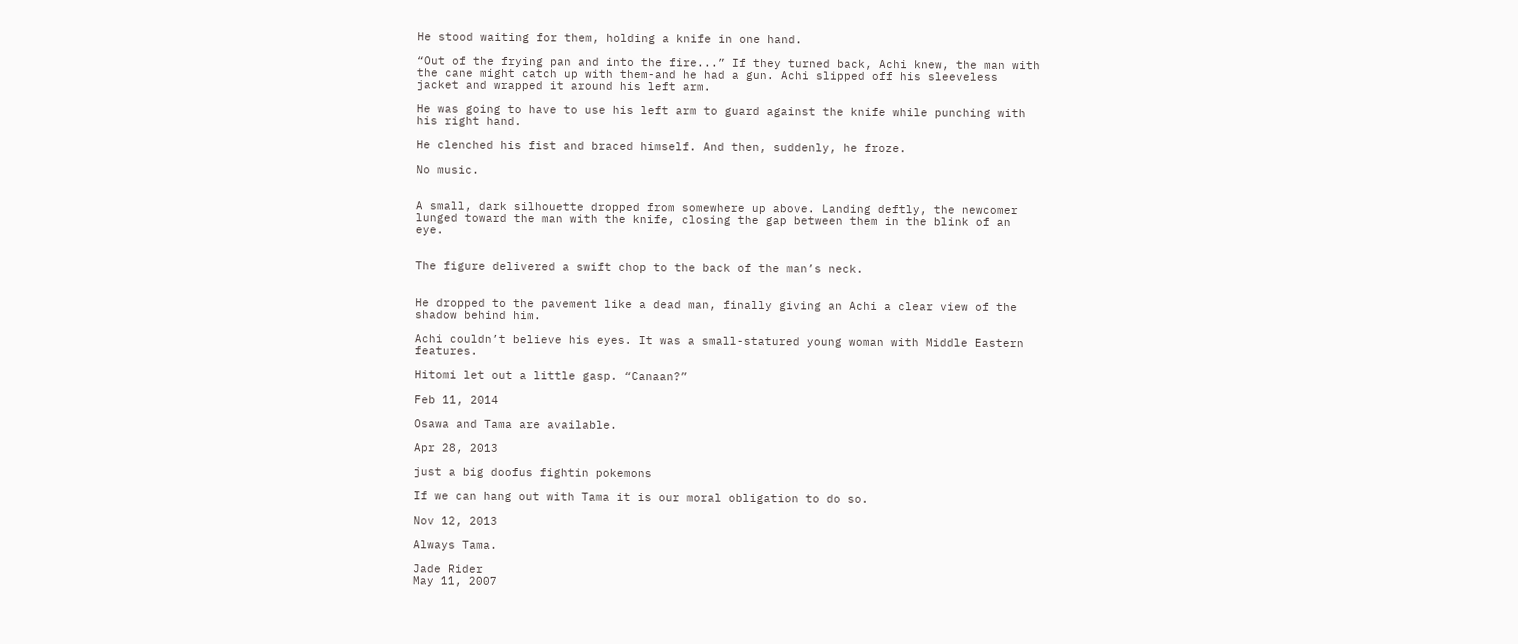He stood waiting for them, holding a knife in one hand.

“Out of the frying pan and into the fire...” If they turned back, Achi knew, the man with the cane might catch up with them-and he had a gun. Achi slipped off his sleeveless jacket and wrapped it around his left arm.

He was going to have to use his left arm to guard against the knife while punching with his right hand.

He clenched his fist and braced himself. And then, suddenly, he froze.

No music.


A small, dark silhouette dropped from somewhere up above. Landing deftly, the newcomer lunged toward the man with the knife, closing the gap between them in the blink of an eye.


The figure delivered a swift chop to the back of the man’s neck.


He dropped to the pavement like a dead man, finally giving an Achi a clear view of the shadow behind him.

Achi couldn’t believe his eyes. It was a small-statured young woman with Middle Eastern features.

Hitomi let out a little gasp. “Canaan?”

Feb 11, 2014

Osawa and Tama are available.

Apr 28, 2013

just a big doofus fightin pokemons

If we can hang out with Tama it is our moral obligation to do so.

Nov 12, 2013

Always Tama.

Jade Rider
May 11, 2007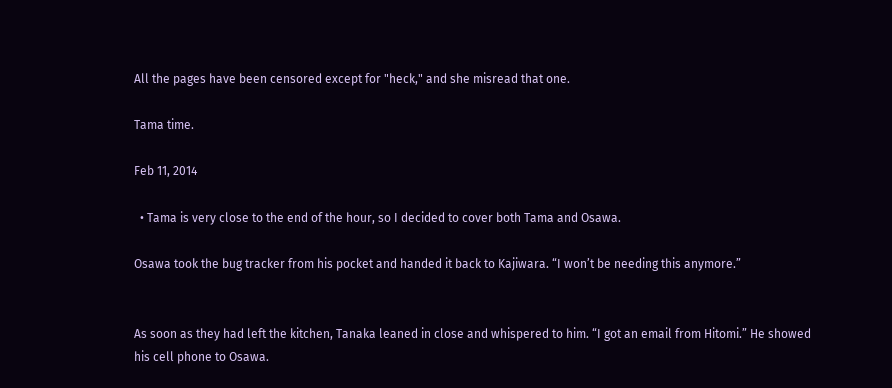All the pages have been censored except for "heck," and she misread that one.

Tama time.

Feb 11, 2014

  • Tama is very close to the end of the hour, so I decided to cover both Tama and Osawa.

Osawa took the bug tracker from his pocket and handed it back to Kajiwara. “I won’t be needing this anymore.”


As soon as they had left the kitchen, Tanaka leaned in close and whispered to him. “I got an email from Hitomi.” He showed his cell phone to Osawa.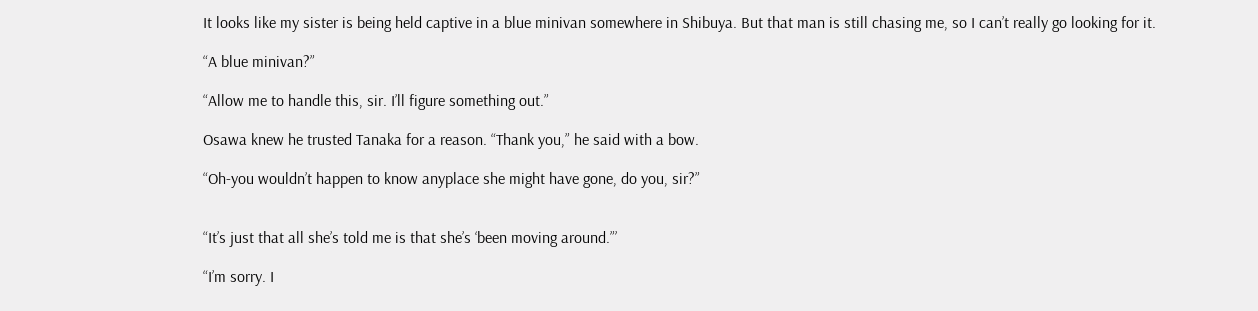It looks like my sister is being held captive in a blue minivan somewhere in Shibuya. But that man is still chasing me, so I can’t really go looking for it.

“A blue minivan?”

“Allow me to handle this, sir. I’ll figure something out.”

Osawa knew he trusted Tanaka for a reason. “Thank you,” he said with a bow.

“Oh-you wouldn’t happen to know anyplace she might have gone, do you, sir?”


“It’s just that all she’s told me is that she’s ‘been moving around.”’

“I’m sorry. I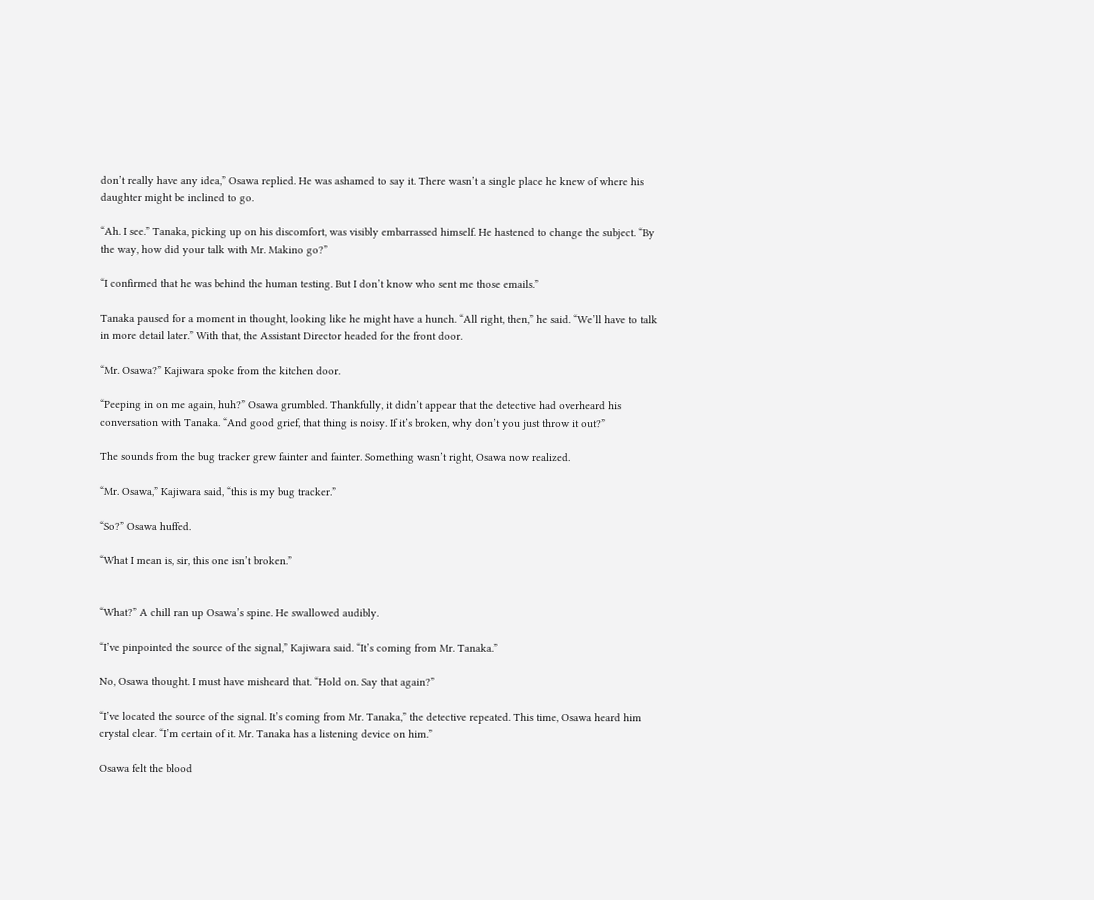don’t really have any idea,” Osawa replied. He was ashamed to say it. There wasn’t a single place he knew of where his daughter might be inclined to go.

“Ah. I see.” Tanaka, picking up on his discomfort, was visibly embarrassed himself. He hastened to change the subject. “By the way, how did your talk with Mr. Makino go?”

“I confirmed that he was behind the human testing. But I don’t know who sent me those emails.”

Tanaka paused for a moment in thought, looking like he might have a hunch. “All right, then,” he said. “We’ll have to talk in more detail later.” With that, the Assistant Director headed for the front door.

“Mr. Osawa?” Kajiwara spoke from the kitchen door.

“Peeping in on me again, huh?” Osawa grumbled. Thankfully, it didn’t appear that the detective had overheard his conversation with Tanaka. “And good grief, that thing is noisy. If it’s broken, why don’t you just throw it out?”

The sounds from the bug tracker grew fainter and fainter. Something wasn’t right, Osawa now realized.

“Mr. Osawa,” Kajiwara said, “this is my bug tracker.”

“So?” Osawa huffed.

“What I mean is, sir, this one isn’t broken.”


“What?” A chill ran up Osawa’s spine. He swallowed audibly.

“I’ve pinpointed the source of the signal,” Kajiwara said. “It’s coming from Mr. Tanaka.”

No, Osawa thought. I must have misheard that. “Hold on. Say that again?”

“I’ve located the source of the signal. It’s coming from Mr. Tanaka,” the detective repeated. This time, Osawa heard him crystal clear. “I’m certain of it. Mr. Tanaka has a listening device on him.”

Osawa felt the blood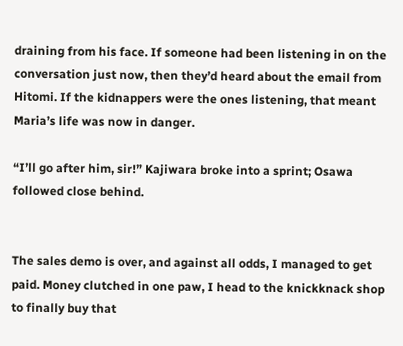draining from his face. If someone had been listening in on the conversation just now, then they’d heard about the email from Hitomi. If the kidnappers were the ones listening, that meant Maria’s life was now in danger.

“I’ll go after him, sir!” Kajiwara broke into a sprint; Osawa followed close behind.


The sales demo is over, and against all odds, I managed to get paid. Money clutched in one paw, I head to the knickknack shop to finally buy that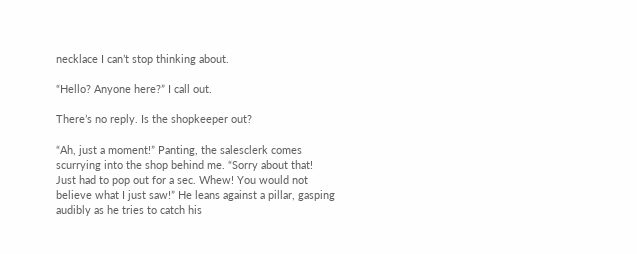necklace I can’t stop thinking about.

“Hello? Anyone here?” I call out.

There’s no reply. Is the shopkeeper out?

“Ah, just a moment!” Panting, the salesclerk comes scurrying into the shop behind me. “Sorry about that! Just had to pop out for a sec. Whew! You would not believe what I just saw!” He leans against a pillar, gasping audibly as he tries to catch his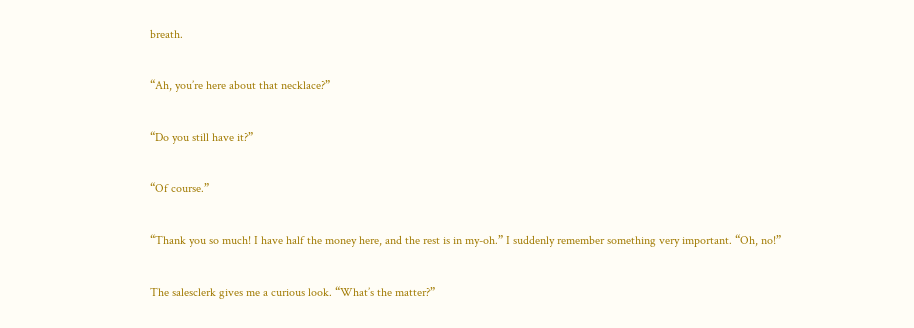breath.

“Ah, you’re here about that necklace?”

“Do you still have it?”

“Of course.”

“Thank you so much! I have half the money here, and the rest is in my-oh.” I suddenly remember something very important. “Oh, no!”

The salesclerk gives me a curious look. “What’s the matter?”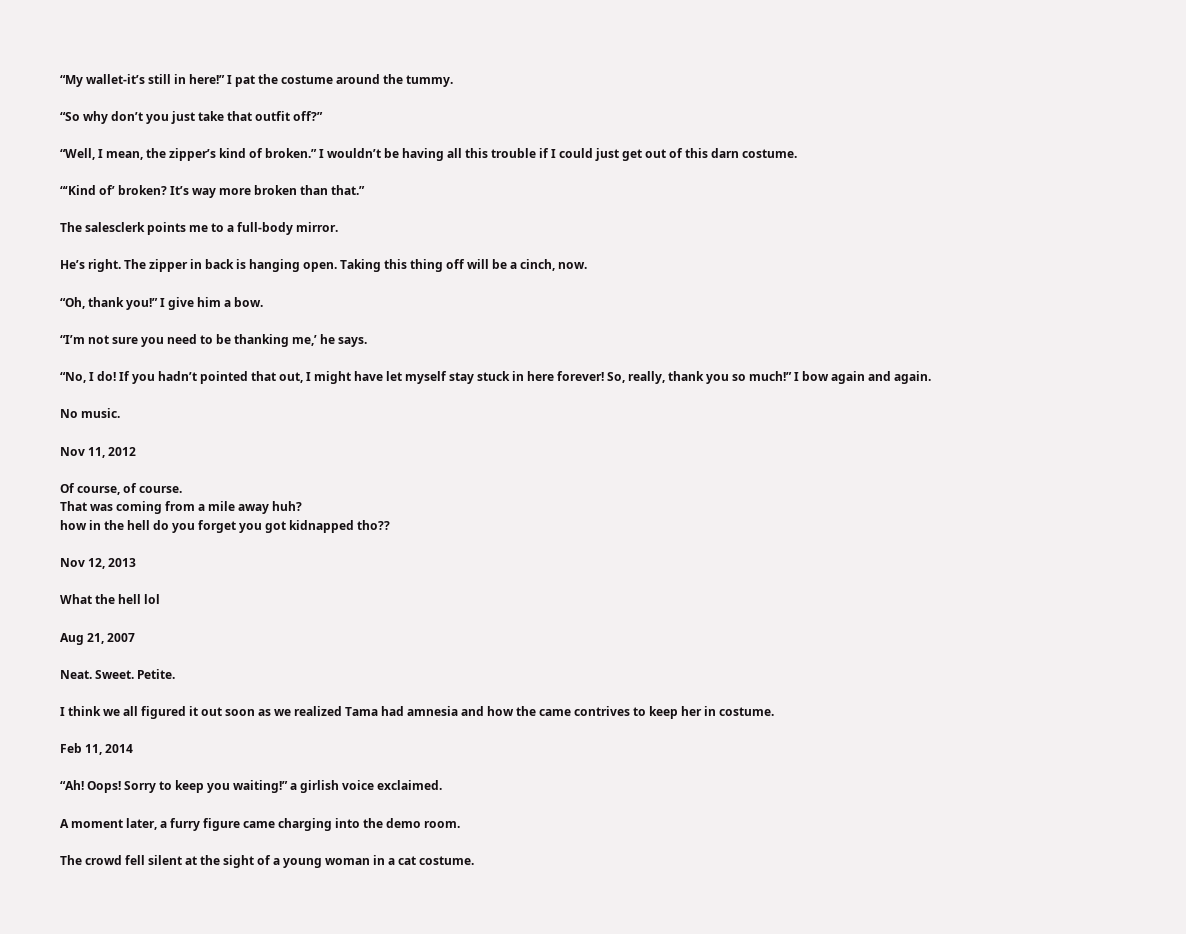“My wallet-it’s still in here!” I pat the costume around the tummy.

“So why don’t you just take that outfit off?”

“Well, I mean, the zipper’s kind of broken.” I wouldn’t be having all this trouble if I could just get out of this darn costume.

“‘Kind of’ broken? It’s way more broken than that.”

The salesclerk points me to a full-body mirror.

He’s right. The zipper in back is hanging open. Taking this thing off will be a cinch, now.

“Oh, thank you!” I give him a bow.

“I’m not sure you need to be thanking me,’ he says.

“No, I do! If you hadn’t pointed that out, I might have let myself stay stuck in here forever! So, really, thank you so much!” I bow again and again.

No music.

Nov 11, 2012

Of course, of course.
That was coming from a mile away huh?
how in the hell do you forget you got kidnapped tho??

Nov 12, 2013

What the hell lol

Aug 21, 2007

Neat. Sweet. Petite.

I think we all figured it out soon as we realized Tama had amnesia and how the came contrives to keep her in costume.

Feb 11, 2014

“Ah! Oops! Sorry to keep you waiting!” a girlish voice exclaimed.

A moment later, a furry figure came charging into the demo room.

The crowd fell silent at the sight of a young woman in a cat costume.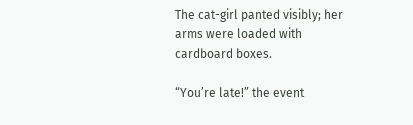The cat-girl panted visibly; her arms were loaded with cardboard boxes.

“You’re late!” the event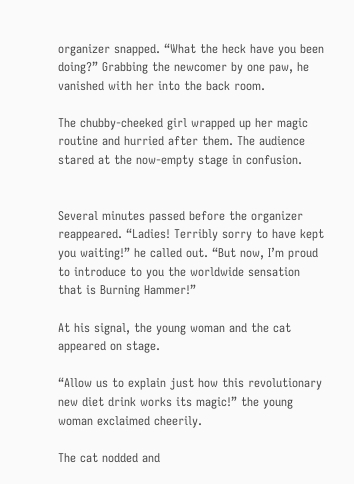organizer snapped. “What the heck have you been doing?” Grabbing the newcomer by one paw, he vanished with her into the back room.

The chubby-cheeked girl wrapped up her magic routine and hurried after them. The audience stared at the now-empty stage in confusion.


Several minutes passed before the organizer reappeared. “Ladies! Terribly sorry to have kept you waiting!” he called out. “But now, I’m proud to introduce to you the worldwide sensation that is Burning Hammer!”

At his signal, the young woman and the cat appeared on stage.

“Allow us to explain just how this revolutionary new diet drink works its magic!” the young woman exclaimed cheerily.

The cat nodded and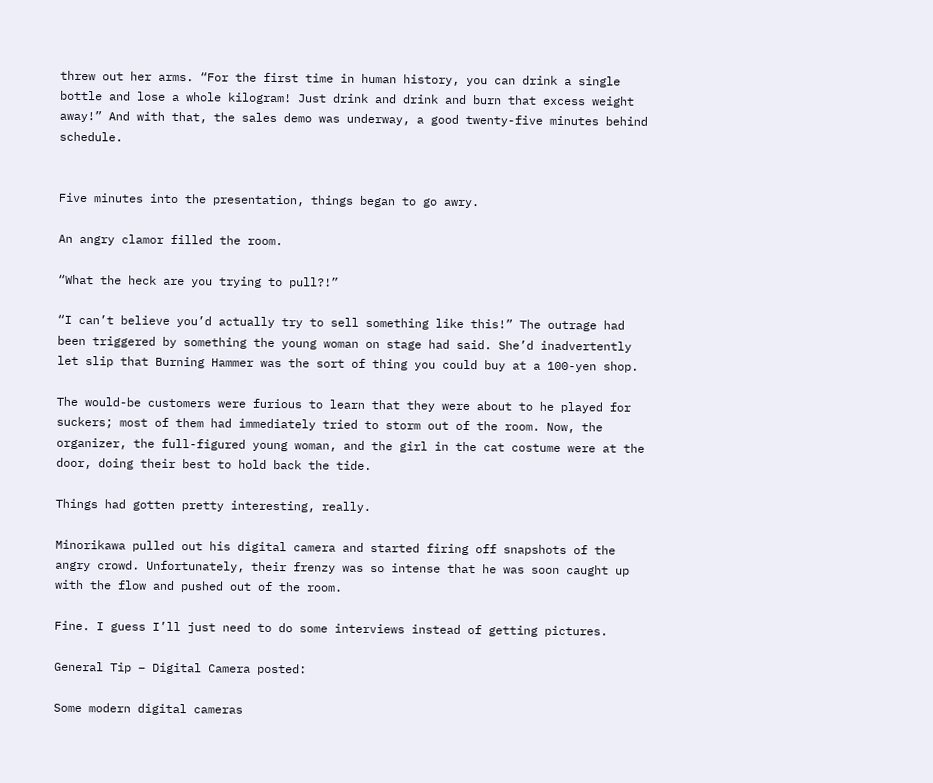threw out her arms. “For the first time in human history, you can drink a single bottle and lose a whole kilogram! Just drink and drink and burn that excess weight away!” And with that, the sales demo was underway, a good twenty-five minutes behind schedule.


Five minutes into the presentation, things began to go awry.

An angry clamor filled the room.

“What the heck are you trying to pull?!”

“I can’t believe you’d actually try to sell something like this!” The outrage had been triggered by something the young woman on stage had said. She’d inadvertently let slip that Burning Hammer was the sort of thing you could buy at a 100-yen shop.

The would-be customers were furious to learn that they were about to he played for suckers; most of them had immediately tried to storm out of the room. Now, the organizer, the full-figured young woman, and the girl in the cat costume were at the door, doing their best to hold back the tide.

Things had gotten pretty interesting, really.

Minorikawa pulled out his digital camera and started firing off snapshots of the angry crowd. Unfortunately, their frenzy was so intense that he was soon caught up with the flow and pushed out of the room.

Fine. I guess I’ll just need to do some interviews instead of getting pictures.

General Tip – Digital Camera posted:

Some modern digital cameras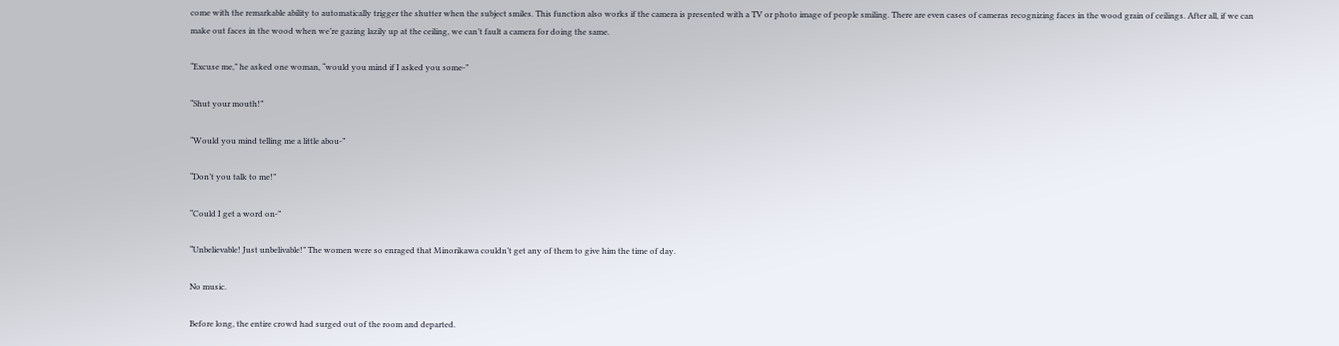come with the remarkable ability to automatically trigger the shutter when the subject smiles. This function also works if the camera is presented with a TV or photo image of people smiling. There are even cases of cameras recognizing faces in the wood grain of ceilings. After all, if we can make out faces in the wood when we’re gazing lazily up at the ceiling, we can’t fault a camera for doing the same.

“Excuse me,” he asked one woman, “would you mind if I asked you some-”

“Shut your mouth!”

“Would you mind telling me a little abou-”

“Don’t you talk to me!”

“Could I get a word on-”

“Unbelievable! Just unbelivable!” The women were so enraged that Minorikawa couldn’t get any of them to give him the time of day.

No music.

Before long, the entire crowd had surged out of the room and departed.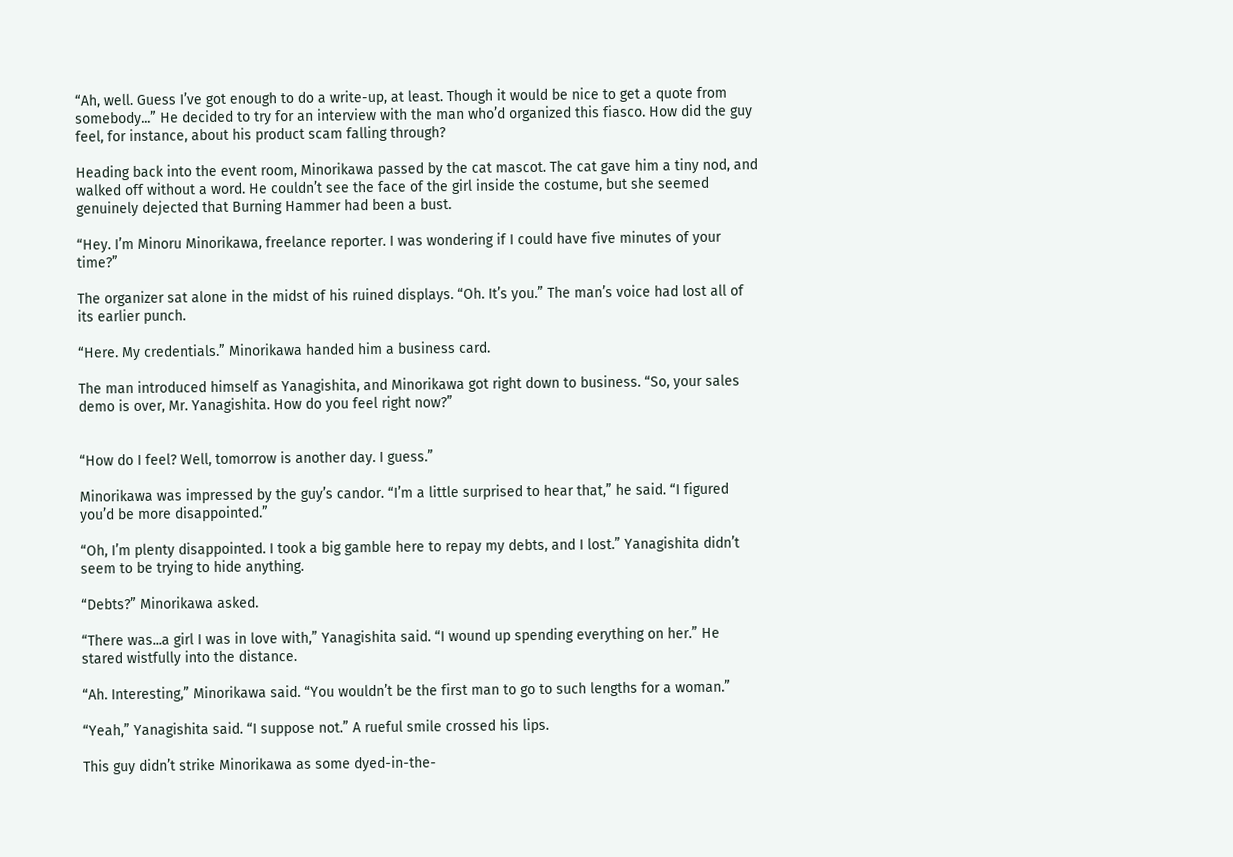“Ah, well. Guess I’ve got enough to do a write-up, at least. Though it would be nice to get a quote from somebody...” He decided to try for an interview with the man who’d organized this fiasco. How did the guy feel, for instance, about his product scam falling through?

Heading back into the event room, Minorikawa passed by the cat mascot. The cat gave him a tiny nod, and walked off without a word. He couldn’t see the face of the girl inside the costume, but she seemed genuinely dejected that Burning Hammer had been a bust.

“Hey. I’m Minoru Minorikawa, freelance reporter. I was wondering if I could have five minutes of your time?”

The organizer sat alone in the midst of his ruined displays. “Oh. It’s you.” The man’s voice had lost all of its earlier punch.

“Here. My credentials.” Minorikawa handed him a business card.

The man introduced himself as Yanagishita, and Minorikawa got right down to business. “So, your sales demo is over, Mr. Yanagishita. How do you feel right now?”


“How do I feel? Well, tomorrow is another day. I guess.”

Minorikawa was impressed by the guy’s candor. “I’m a little surprised to hear that,” he said. “I figured you’d be more disappointed.”

“Oh, I’m plenty disappointed. I took a big gamble here to repay my debts, and I lost.” Yanagishita didn’t seem to be trying to hide anything.

“Debts?” Minorikawa asked.

“There was...a girl I was in love with,” Yanagishita said. “I wound up spending everything on her.” He stared wistfully into the distance.

“Ah. Interesting,” Minorikawa said. “You wouldn’t be the first man to go to such lengths for a woman.”

“Yeah,” Yanagishita said. “I suppose not.” A rueful smile crossed his lips.

This guy didn’t strike Minorikawa as some dyed-in-the-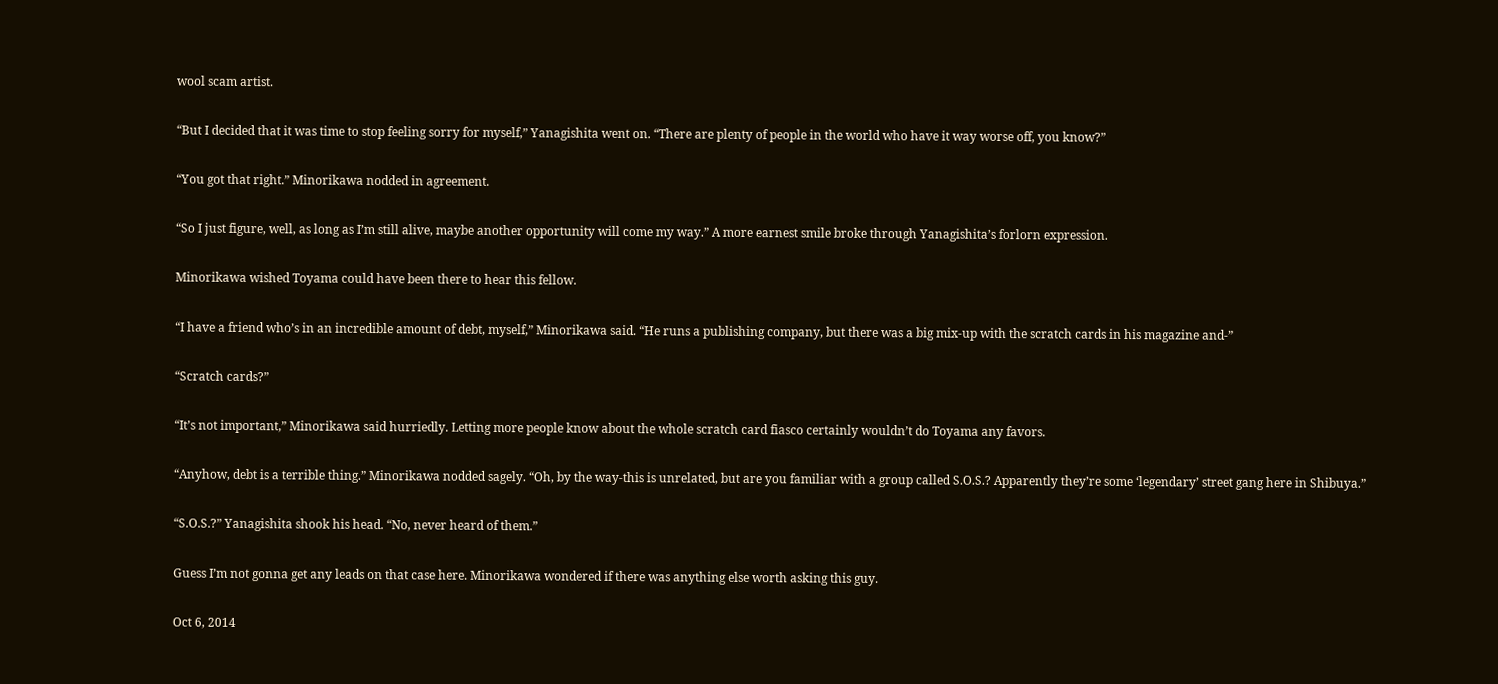wool scam artist.

“But I decided that it was time to stop feeling sorry for myself,” Yanagishita went on. “There are plenty of people in the world who have it way worse off, you know?”

“You got that right.” Minorikawa nodded in agreement.

“So I just figure, well, as long as I’m still alive, maybe another opportunity will come my way.” A more earnest smile broke through Yanagishita’s forlorn expression.

Minorikawa wished Toyama could have been there to hear this fellow.

“I have a friend who’s in an incredible amount of debt, myself,” Minorikawa said. “He runs a publishing company, but there was a big mix-up with the scratch cards in his magazine and-”

“Scratch cards?”

“It’s not important,” Minorikawa said hurriedly. Letting more people know about the whole scratch card fiasco certainly wouldn’t do Toyama any favors.

“Anyhow, debt is a terrible thing.” Minorikawa nodded sagely. “Oh, by the way-this is unrelated, but are you familiar with a group called S.O.S.? Apparently they’re some ‘legendary’ street gang here in Shibuya.”

“S.O.S.?” Yanagishita shook his head. “No, never heard of them.”

Guess I’m not gonna get any leads on that case here. Minorikawa wondered if there was anything else worth asking this guy.

Oct 6, 2014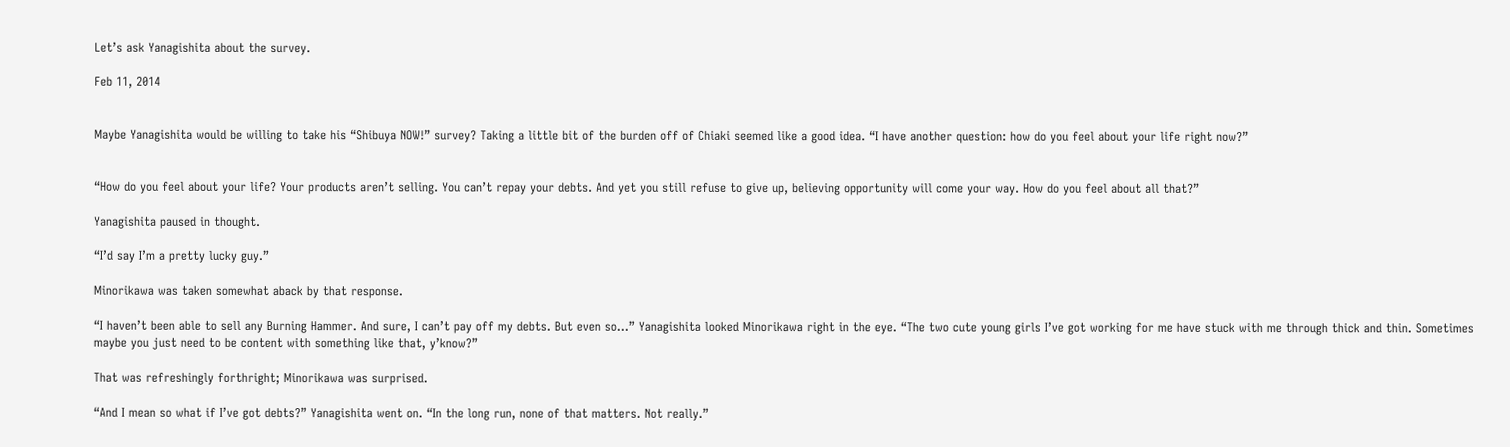Let’s ask Yanagishita about the survey.

Feb 11, 2014


Maybe Yanagishita would be willing to take his “Shibuya NOW!” survey? Taking a little bit of the burden off of Chiaki seemed like a good idea. “I have another question: how do you feel about your life right now?”


“How do you feel about your life? Your products aren’t selling. You can’t repay your debts. And yet you still refuse to give up, believing opportunity will come your way. How do you feel about all that?”

Yanagishita paused in thought.

“I’d say I’m a pretty lucky guy.”

Minorikawa was taken somewhat aback by that response.

“I haven’t been able to sell any Burning Hammer. And sure, I can’t pay off my debts. But even so...” Yanagishita looked Minorikawa right in the eye. “The two cute young girls I’ve got working for me have stuck with me through thick and thin. Sometimes maybe you just need to be content with something like that, y’know?”

That was refreshingly forthright; Minorikawa was surprised.

“And I mean so what if I’ve got debts?” Yanagishita went on. “In the long run, none of that matters. Not really.”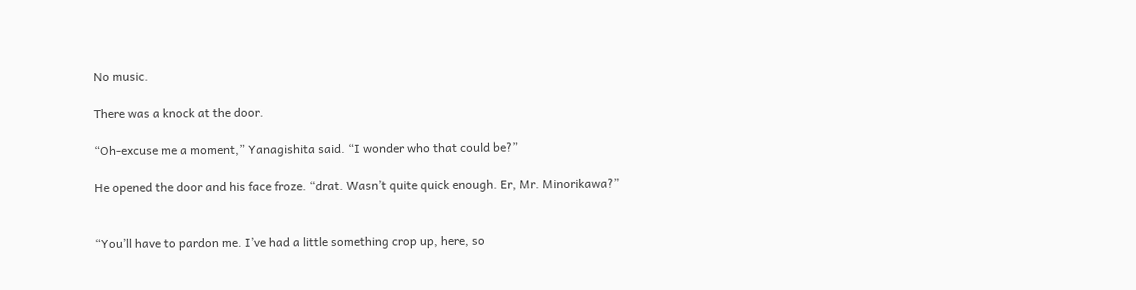No music.

There was a knock at the door.

“Oh-excuse me a moment,” Yanagishita said. “I wonder who that could be?”

He opened the door and his face froze. “drat. Wasn’t quite quick enough. Er, Mr. Minorikawa?”


“You’ll have to pardon me. I’ve had a little something crop up, here, so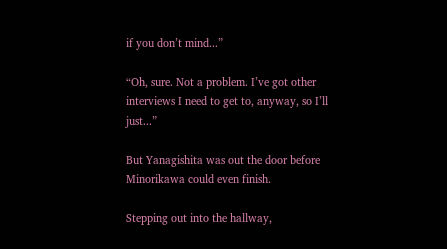if you don’t mind...”

“Oh, sure. Not a problem. I’ve got other interviews I need to get to, anyway, so I’ll just...”

But Yanagishita was out the door before Minorikawa could even finish.

Stepping out into the hallway,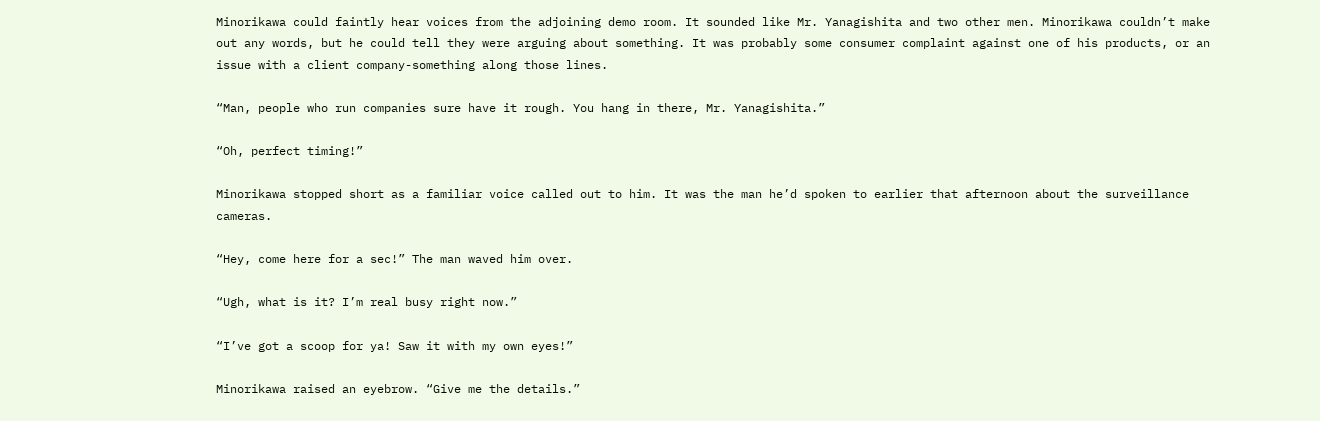Minorikawa could faintly hear voices from the adjoining demo room. It sounded like Mr. Yanagishita and two other men. Minorikawa couldn’t make out any words, but he could tell they were arguing about something. It was probably some consumer complaint against one of his products, or an issue with a client company-something along those lines.

“Man, people who run companies sure have it rough. You hang in there, Mr. Yanagishita.”

“Oh, perfect timing!”

Minorikawa stopped short as a familiar voice called out to him. It was the man he’d spoken to earlier that afternoon about the surveillance cameras.

“Hey, come here for a sec!” The man waved him over.

“Ugh, what is it? I’m real busy right now.”

“I’ve got a scoop for ya! Saw it with my own eyes!”

Minorikawa raised an eyebrow. “Give me the details.”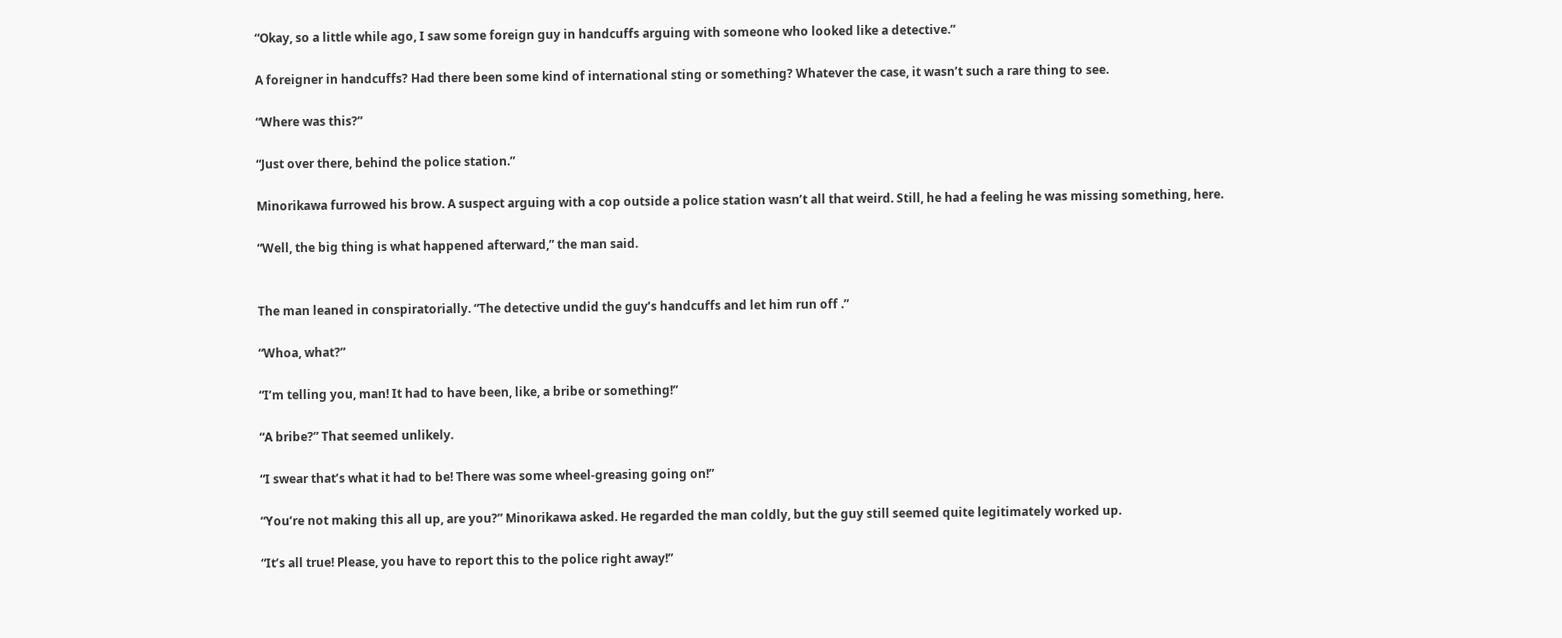“Okay, so a little while ago, I saw some foreign guy in handcuffs arguing with someone who looked like a detective.”

A foreigner in handcuffs? Had there been some kind of international sting or something? Whatever the case, it wasn’t such a rare thing to see.

“Where was this?”

“Just over there, behind the police station.”

Minorikawa furrowed his brow. A suspect arguing with a cop outside a police station wasn’t all that weird. Still, he had a feeling he was missing something, here.

“Well, the big thing is what happened afterward,” the man said.


The man leaned in conspiratorially. “The detective undid the guy’s handcuffs and let him run off .”

“Whoa, what?”

“I’m telling you, man! It had to have been, like, a bribe or something!”

“A bribe?” That seemed unlikely.

“I swear that’s what it had to be! There was some wheel-greasing going on!”

“You’re not making this all up, are you?” Minorikawa asked. He regarded the man coldly, but the guy still seemed quite legitimately worked up.

“It’s all true! Please, you have to report this to the police right away!”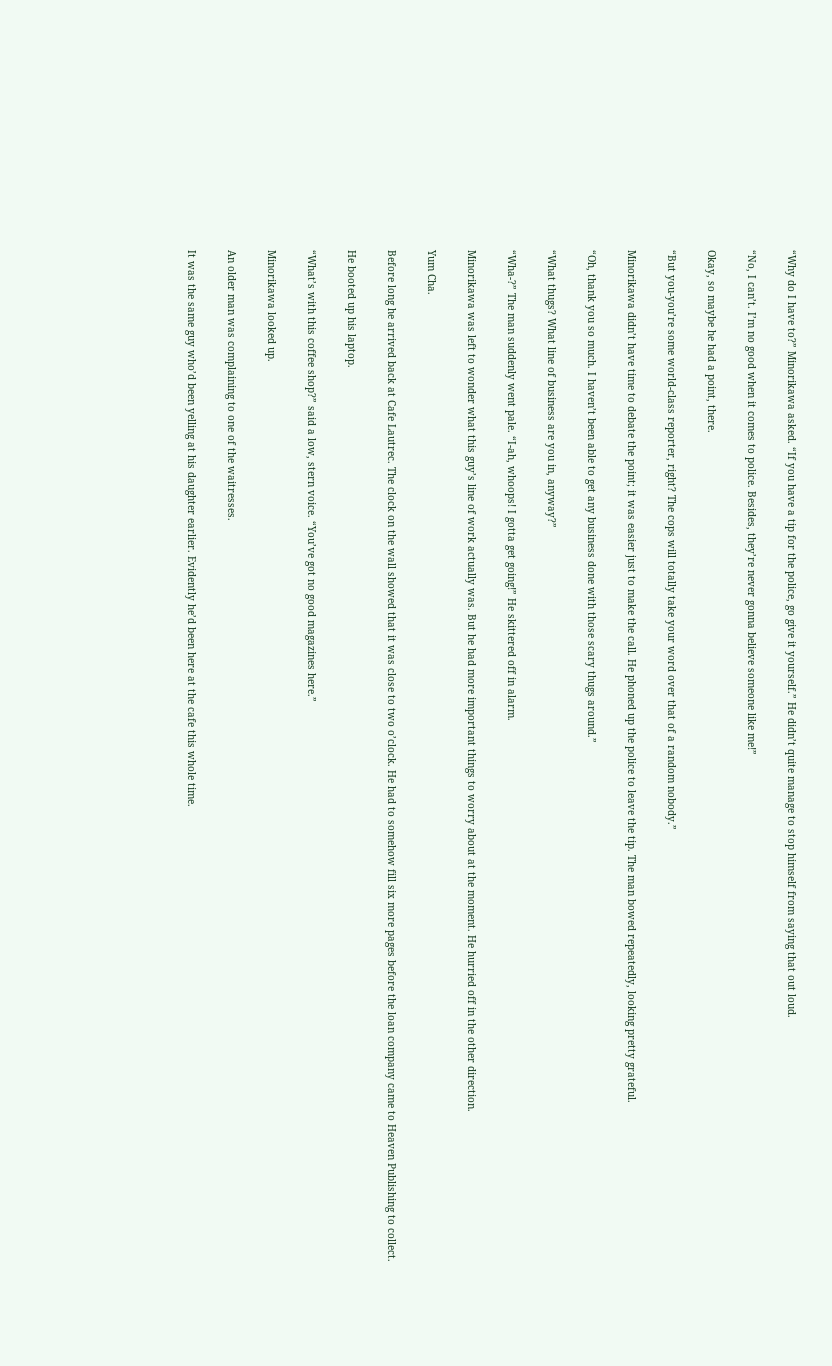“Why do I have to?” Minorikawa asked. “If you have a tip for the police, go give it yourself.” He didn’t quite manage to stop himself from saying that out loud.

“No, I can’t. I’m no good when it comes to police. Besides, they’re never gonna believe someone like me!”

Okay, so maybe he had a point, there.

“But you-you’re some world-class reporter, right? The cops will totally take your word over that of a random nobody.”

Minorikawa didn’t have time to debate the point; it was easier just to make the call. He phoned up the police to leave the tip. The man bowed repeatedly, looking pretty grateful.

“Oh, thank you so much. I haven’t been able to get any business done with those scary thugs around.”

“What thugs? What line of business are you in, anyway?”

“Wha-?” The man suddenly went pale. “I-ah, whoops! I gotta get going!” He skittered off in alarm.

Minorikawa was left to wonder what this guy’s line of work actually was. But he had more important things to worry about at the moment. He hurried off in the other direction.

Yum Cha.

Before long he arrived back at Cafe Lautrec. The clock on the wall showed that it was close to two o’clock. He had to somehow fill six more pages before the loan company came to Heaven Publishing to collect.

He booted up his laptop.

“What’s with this coffee shop?” said a low, stern voice. “You’ve got no good magazines here.”

Minorikawa looked up.

An older man was complaining to one of the waitresses.

It was the same guy who’d been yelling at his daughter earlier. Evidently he’d been here at the cafe this whole time.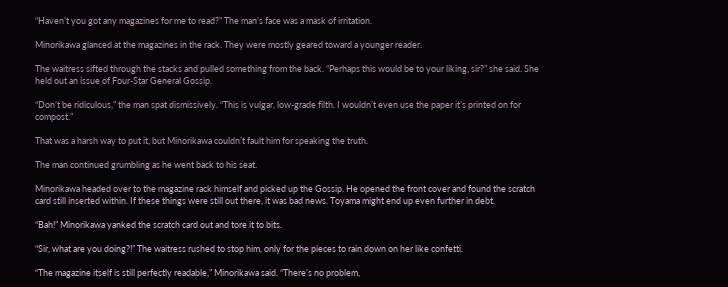“Haven’t you got any magazines for me to read?” The man’s face was a mask of irritation.

Minorikawa glanced at the magazines in the rack. They were mostly geared toward a younger reader.

The waitress sifted through the stacks and pulled something from the back. “Perhaps this would be to your liking, sir?” she said. She held out an issue of Four-Star General Gossip.

“Don’t be ridiculous,” the man spat dismissively. “This is vulgar, low-grade filth. I wouldn’t even use the paper it’s printed on for compost.”

That was a harsh way to put it, but Minorikawa couldn’t fault him for speaking the truth.

The man continued grumbling as he went back to his seat.

Minorikawa headed over to the magazine rack himself and picked up the Gossip. He opened the front cover and found the scratch card still inserted within. If these things were still out there, it was bad news. Toyama might end up even further in debt.

“Bah!” Minorikawa yanked the scratch card out and tore it to bits.

“Sir, what are you doing?!” The waitress rushed to stop him, only for the pieces to rain down on her like confetti.

“The magazine itself is still perfectly readable,” Minorikawa said. “There’s no problem,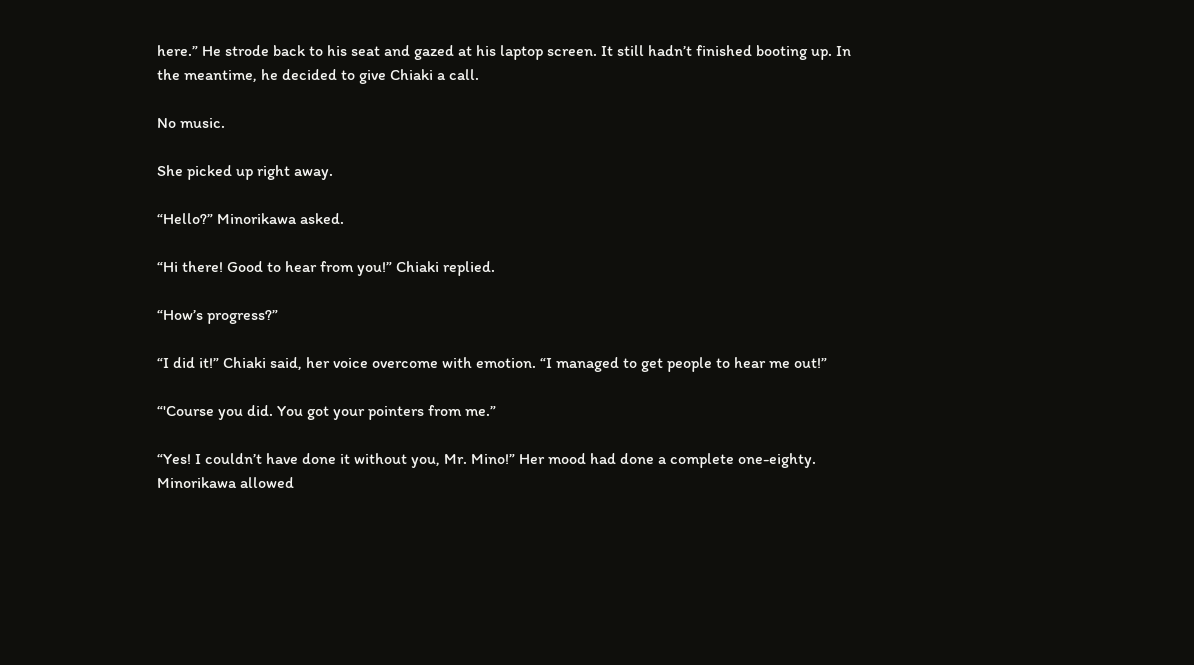here.” He strode back to his seat and gazed at his laptop screen. It still hadn’t finished booting up. In the meantime, he decided to give Chiaki a call.

No music.

She picked up right away.

“Hello?” Minorikawa asked.

“Hi there! Good to hear from you!” Chiaki replied.

“How’s progress?”

“I did it!” Chiaki said, her voice overcome with emotion. “I managed to get people to hear me out!”

“'Course you did. You got your pointers from me.”

“Yes! I couldn’t have done it without you, Mr. Mino!” Her mood had done a complete one-eighty. Minorikawa allowed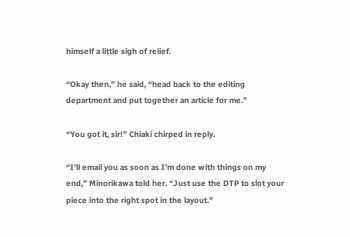himself a little sigh of relief.

“Okay then,” he said, “head back to the editing department and put together an article for me.”

“You got it, sir!” Chiaki chirped in reply.

“I’ll email you as soon as I’m done with things on my end,” Minorikawa told her. “Just use the DTP to slot your piece into the right spot in the layout.”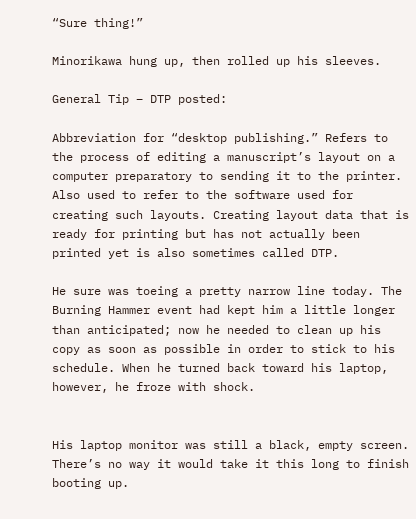“Sure thing!”

Minorikawa hung up, then rolled up his sleeves.

General Tip – DTP posted:

Abbreviation for “desktop publishing.” Refers to the process of editing a manuscript’s layout on a computer preparatory to sending it to the printer. Also used to refer to the software used for creating such layouts. Creating layout data that is ready for printing but has not actually been printed yet is also sometimes called DTP.

He sure was toeing a pretty narrow line today. The Burning Hammer event had kept him a little longer than anticipated; now he needed to clean up his copy as soon as possible in order to stick to his schedule. When he turned back toward his laptop, however, he froze with shock.


His laptop monitor was still a black, empty screen. There’s no way it would take it this long to finish booting up.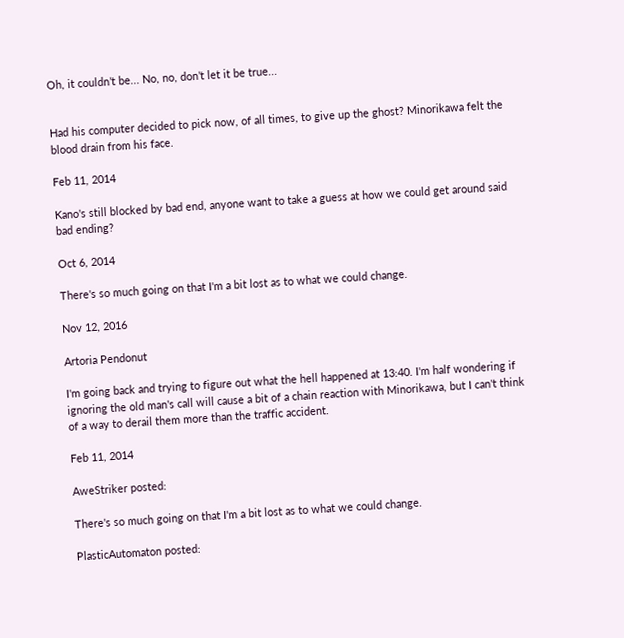Oh, it couldn’t be... No, no, don’t let it be true...


Had his computer decided to pick now, of all times, to give up the ghost? Minorikawa felt the blood drain from his face.

Feb 11, 2014

Kano's still blocked by bad end, anyone want to take a guess at how we could get around said bad ending?

Oct 6, 2014

There's so much going on that I'm a bit lost as to what we could change.

Nov 12, 2016

Artoria Pendonut

I'm going back and trying to figure out what the hell happened at 13:40. I'm half wondering if ignoring the old man's call will cause a bit of a chain reaction with Minorikawa, but I can't think of a way to derail them more than the traffic accident.

Feb 11, 2014

AweStriker posted:

There's so much going on that I'm a bit lost as to what we could change.

PlasticAutomaton posted: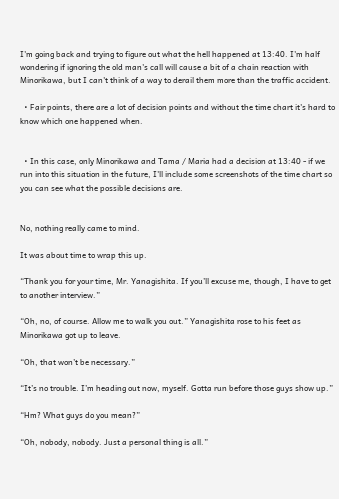I'm going back and trying to figure out what the hell happened at 13:40. I'm half wondering if ignoring the old man's call will cause a bit of a chain reaction with Minorikawa, but I can't think of a way to derail them more than the traffic accident.

  • Fair points, there are a lot of decision points and without the time chart it's hard to know which one happened when.


  • In this case, only Minorikawa and Tama / Maria had a decision at 13:40 - if we run into this situation in the future, I'll include some screenshots of the time chart so you can see what the possible decisions are.


No, nothing really came to mind.

It was about time to wrap this up.

“Thank you for your time, Mr. Yanagishita. If you’ll excuse me, though, I have to get to another interview.”

“Oh, no, of course. Allow me to walk you out.” Yanagishita rose to his feet as Minorikawa got up to leave.

“Oh, that won’t be necessary.”

“It’s no trouble. I’m heading out now, myself. Gotta run before those guys show up.”

“Hm? What guys do you mean?”

“Oh, nobody, nobody. Just a personal thing is all.”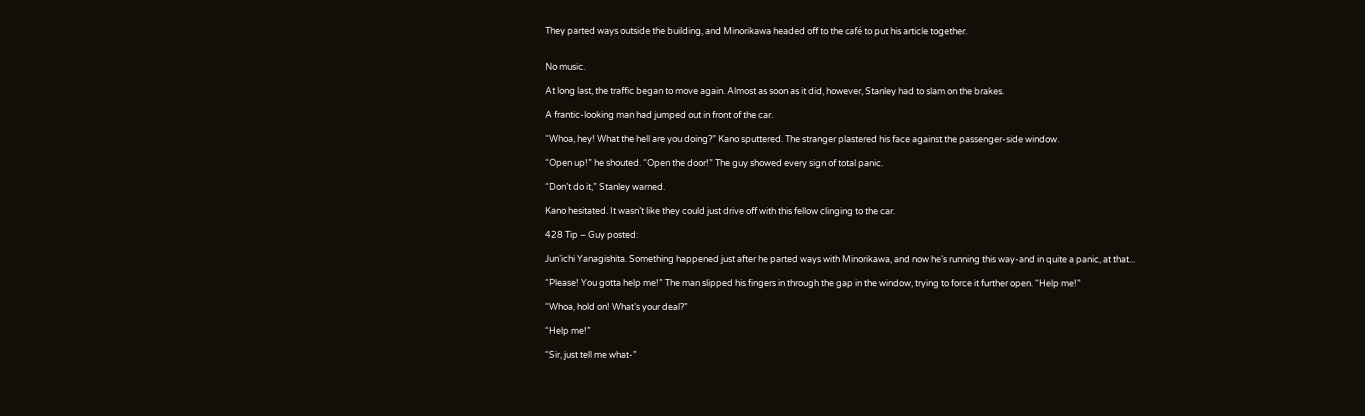They parted ways outside the building, and Minorikawa headed off to the café to put his article together.


No music.

At long last, the traffic began to move again. Almost as soon as it did, however, Stanley had to slam on the brakes.

A frantic-looking man had jumped out in front of the car.

“Whoa, hey! What the hell are you doing?” Kano sputtered. The stranger plastered his face against the passenger-side window.

“Open up!” he shouted. “Open the door!” The guy showed every sign of total panic.

“Don’t do it,” Stanley warned.

Kano hesitated. It wasn’t like they could just drive off with this fellow clinging to the car.

428 Tip – Guy posted:

Jun’ichi Yanagishita. Something happened just after he parted ways with Minorikawa, and now he’s running this way-and in quite a panic, at that...

“Please! You gotta help me!” The man slipped his fingers in through the gap in the window, trying to force it further open. “Help me!”

“Whoa, hold on! What’s your deal?”

“Help me!”

“Sir, just tell me what-”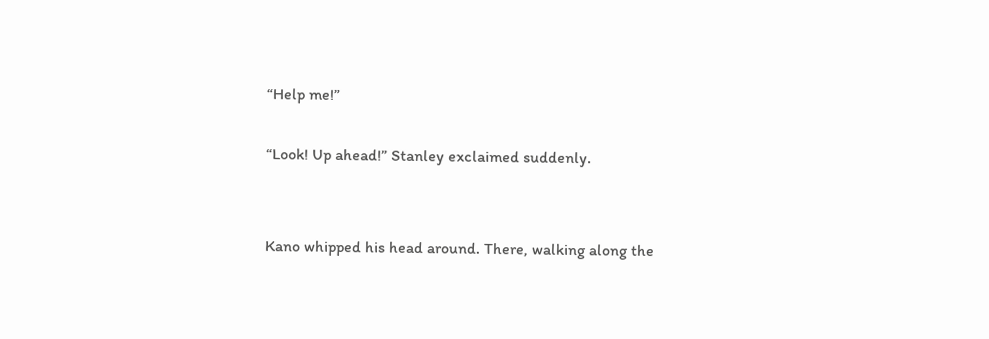“Help me!”

“Look! Up ahead!” Stanley exclaimed suddenly.


Kano whipped his head around. There, walking along the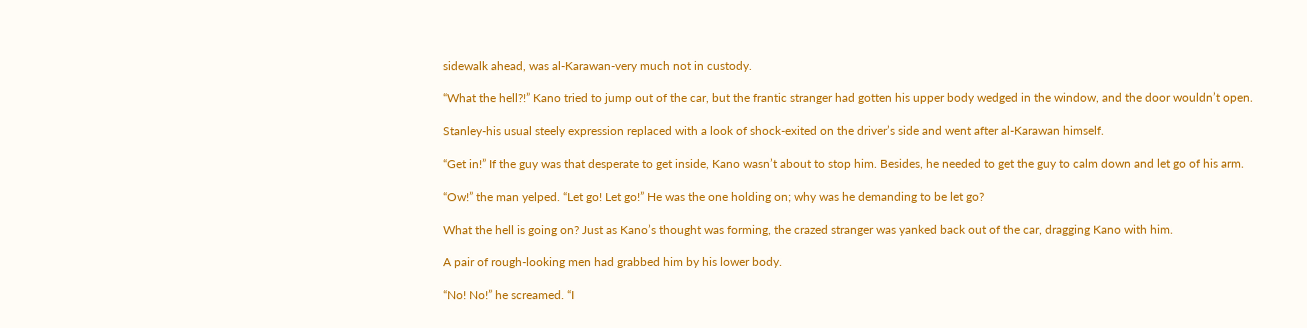sidewalk ahead, was al-Karawan-very much not in custody.

“What the hell?!” Kano tried to jump out of the car, but the frantic stranger had gotten his upper body wedged in the window, and the door wouldn’t open.

Stanley-his usual steely expression replaced with a look of shock-exited on the driver’s side and went after al-Karawan himself.

“Get in!” If the guy was that desperate to get inside, Kano wasn’t about to stop him. Besides, he needed to get the guy to calm down and let go of his arm.

“Ow!” the man yelped. “Let go! Let go!” He was the one holding on; why was he demanding to be let go?

What the hell is going on? Just as Kano’s thought was forming, the crazed stranger was yanked back out of the car, dragging Kano with him.

A pair of rough-looking men had grabbed him by his lower body.

“No! No!” he screamed. “I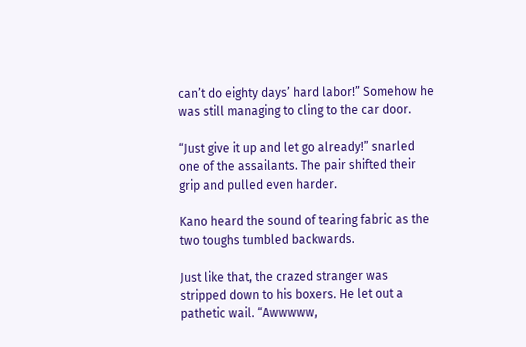can’t do eighty days’ hard labor!” Somehow he was still managing to cling to the car door.

“Just give it up and let go already!” snarled one of the assailants. The pair shifted their grip and pulled even harder.

Kano heard the sound of tearing fabric as the two toughs tumbled backwards.

Just like that, the crazed stranger was stripped down to his boxers. He let out a pathetic wail. “Awwwww,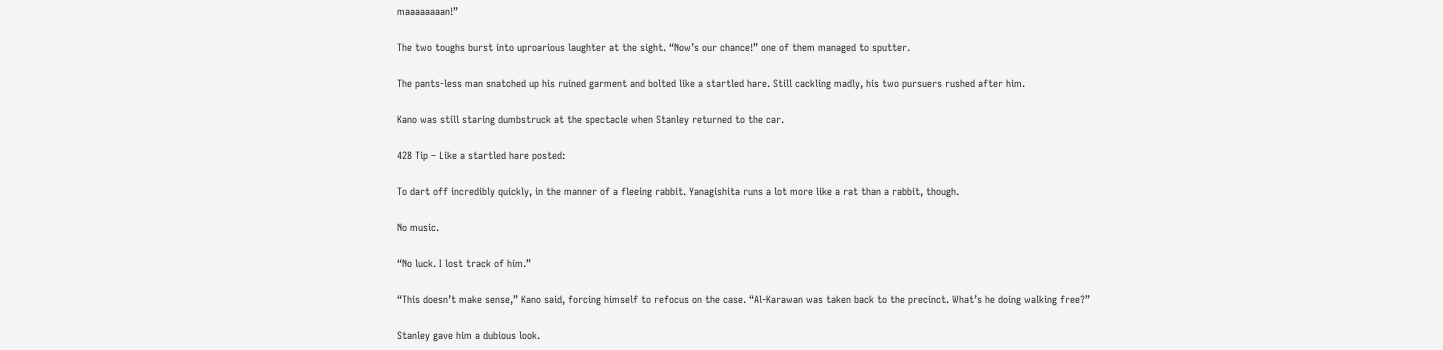maaaaaaaan!”

The two toughs burst into uproarious laughter at the sight. “Now’s our chance!” one of them managed to sputter.

The pants-less man snatched up his ruined garment and bolted like a startled hare. Still cackling madly, his two pursuers rushed after him.

Kano was still staring dumbstruck at the spectacle when Stanley returned to the car.

428 Tip – Like a startled hare posted:

To dart off incredibly quickly, in the manner of a fleeing rabbit. Yanagishita runs a lot more like a rat than a rabbit, though.

No music.

“No luck. I lost track of him.”

“This doesn’t make sense,” Kano said, forcing himself to refocus on the case. “Al-Karawan was taken back to the precinct. What’s he doing walking free?”

Stanley gave him a dubious look.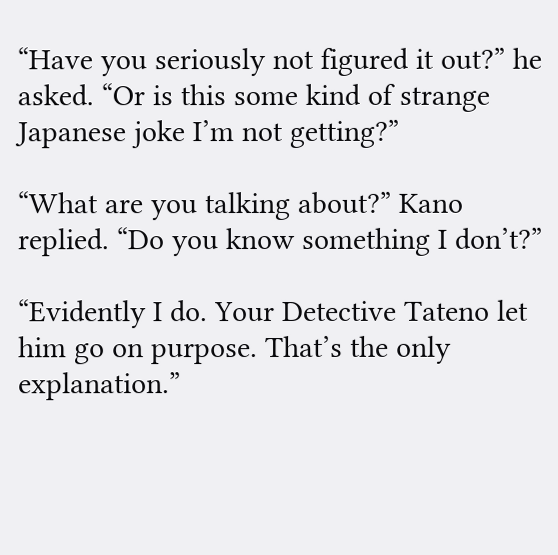“Have you seriously not figured it out?” he asked. “Or is this some kind of strange Japanese joke I’m not getting?”

“What are you talking about?” Kano replied. “Do you know something I don’t?”

“Evidently I do. Your Detective Tateno let him go on purpose. That’s the only explanation.”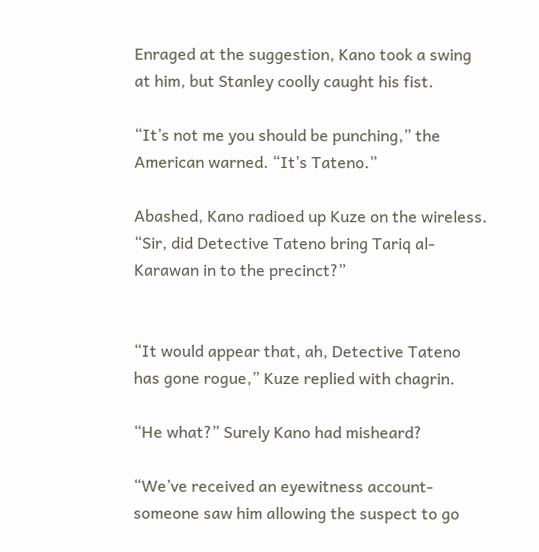Enraged at the suggestion, Kano took a swing at him, but Stanley coolly caught his fist.

“It’s not me you should be punching,” the American warned. “It’s Tateno.”

Abashed, Kano radioed up Kuze on the wireless. “Sir, did Detective Tateno bring Tariq al-Karawan in to the precinct?”


“It would appear that, ah, Detective Tateno has gone rogue,” Kuze replied with chagrin.

“He what?” Surely Kano had misheard?

“We’ve received an eyewitness account-someone saw him allowing the suspect to go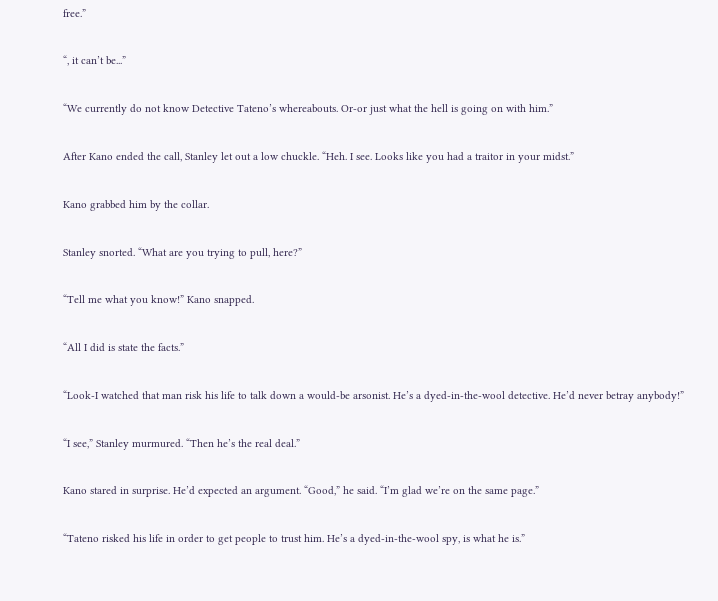free.”

“, it can’t be...”

“We currently do not know Detective Tateno’s whereabouts. Or-or just what the hell is going on with him.”

After Kano ended the call, Stanley let out a low chuckle. “Heh. I see. Looks like you had a traitor in your midst.”

Kano grabbed him by the collar.

Stanley snorted. “What are you trying to pull, here?”

“Tell me what you know!” Kano snapped.

“All I did is state the facts.”

“Look-I watched that man risk his life to talk down a would-be arsonist. He’s a dyed-in-the-wool detective. He’d never betray anybody!”

“I see,” Stanley murmured. “Then he’s the real deal.”

Kano stared in surprise. He’d expected an argument. “Good,” he said. “I’m glad we’re on the same page.”

“Tateno risked his life in order to get people to trust him. He’s a dyed-in-the-wool spy, is what he is.”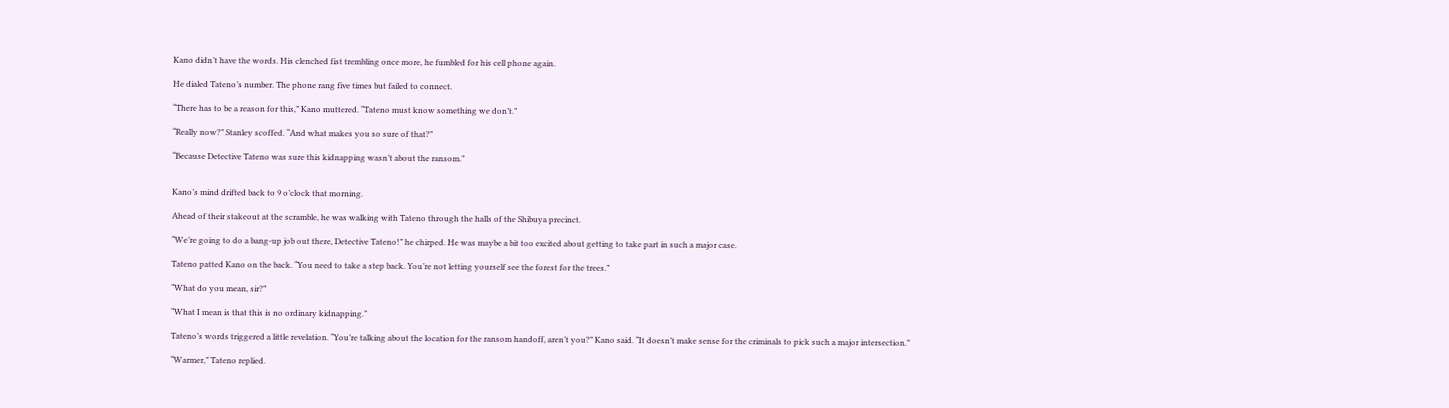Kano didn’t have the words. His clenched fist trembling once more, he fumbled for his cell phone again.

He dialed Tateno’s number. The phone rang five times but failed to connect.

“There has to be a reason for this,” Kano muttered. “Tateno must know something we don’t.”

“Really now?” Stanley scoffed. “And what makes you so sure of that?”

“Because Detective Tateno was sure this kidnapping wasn’t about the ransom.”


Kano’s mind drifted back to 9 o’clock that morning.

Ahead of their stakeout at the scramble, he was walking with Tateno through the halls of the Shibuya precinct.

“We’re going to do a bang-up job out there, Detective Tateno!” he chirped. He was maybe a bit too excited about getting to take part in such a major case.

Tateno patted Kano on the back. “You need to take a step back. You’re not letting yourself see the forest for the trees.”

“What do you mean, sir?”

“What I mean is that this is no ordinary kidnapping.”

Tateno’s words triggered a little revelation. “You’re talking about the location for the ransom handoff, aren’t you?” Kano said. “It doesn’t make sense for the criminals to pick such a major intersection.”

“Warmer,” Tateno replied.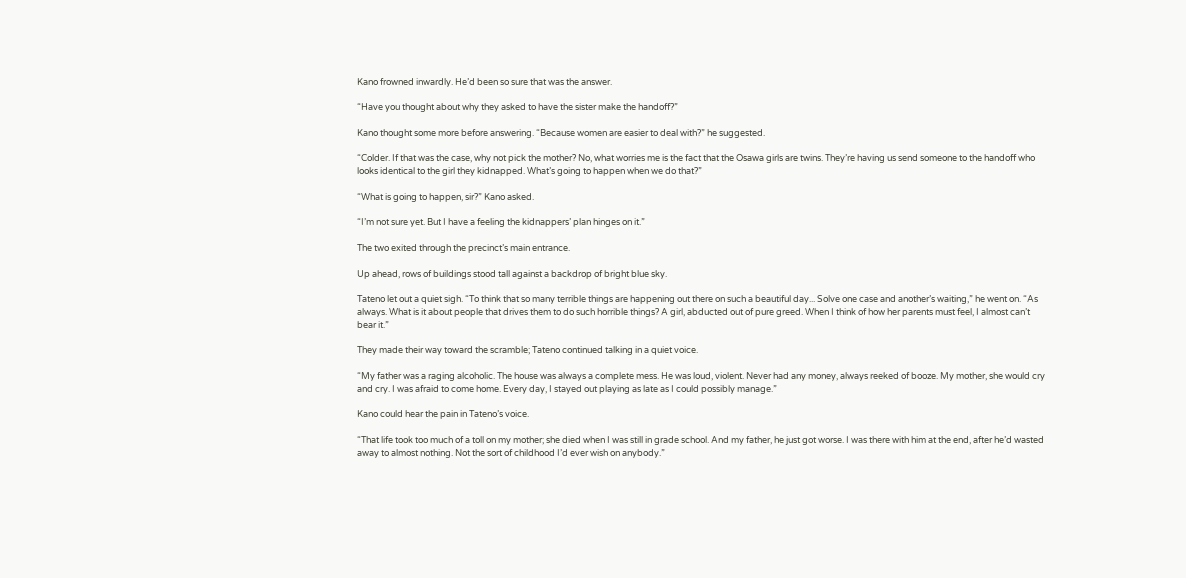Kano frowned inwardly. He’d been so sure that was the answer.

“Have you thought about why they asked to have the sister make the handoff?”

Kano thought some more before answering. “Because women are easier to deal with?” he suggested.

“Colder. If that was the case, why not pick the mother? No, what worries me is the fact that the Osawa girls are twins. They’re having us send someone to the handoff who looks identical to the girl they kidnapped. What’s going to happen when we do that?”

“What is going to happen, sir?” Kano asked.

“I’m not sure yet. But I have a feeling the kidnappers’ plan hinges on it.”

The two exited through the precinct’s main entrance.

Up ahead, rows of buildings stood tall against a backdrop of bright blue sky.

Tateno let out a quiet sigh. “To think that so many terrible things are happening out there on such a beautiful day... Solve one case and another’s waiting,” he went on. “As always. What is it about people that drives them to do such horrible things? A girl, abducted out of pure greed. When I think of how her parents must feel, I almost can’t bear it.”

They made their way toward the scramble; Tateno continued talking in a quiet voice.

“My father was a raging alcoholic. The house was always a complete mess. He was loud, violent. Never had any money, always reeked of booze. My mother, she would cry and cry. I was afraid to come home. Every day, I stayed out playing as late as I could possibly manage.”

Kano could hear the pain in Tateno’s voice.

“That life took too much of a toll on my mother; she died when I was still in grade school. And my father, he just got worse. I was there with him at the end, after he’d wasted away to almost nothing. Not the sort of childhood I’d ever wish on anybody.”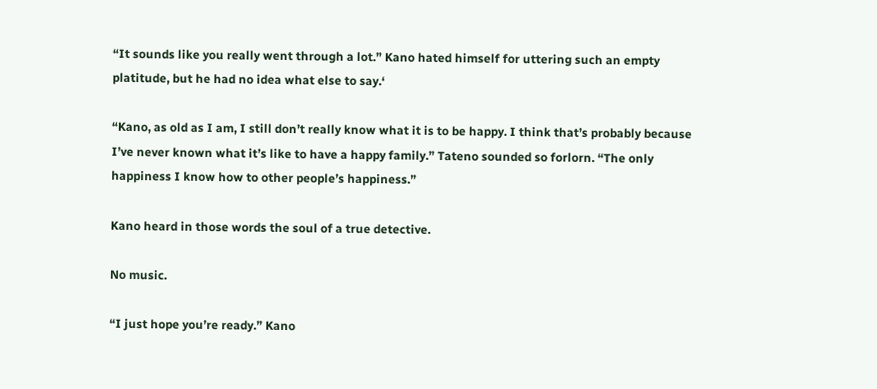“It sounds like you really went through a lot.” Kano hated himself for uttering such an empty platitude, but he had no idea what else to say.‘

“Kano, as old as I am, I still don’t really know what it is to be happy. I think that’s probably because I’ve never known what it’s like to have a happy family.” Tateno sounded so forlorn. “The only happiness I know how to other people’s happiness.”

Kano heard in those words the soul of a true detective.

No music.

“I just hope you’re ready.” Kano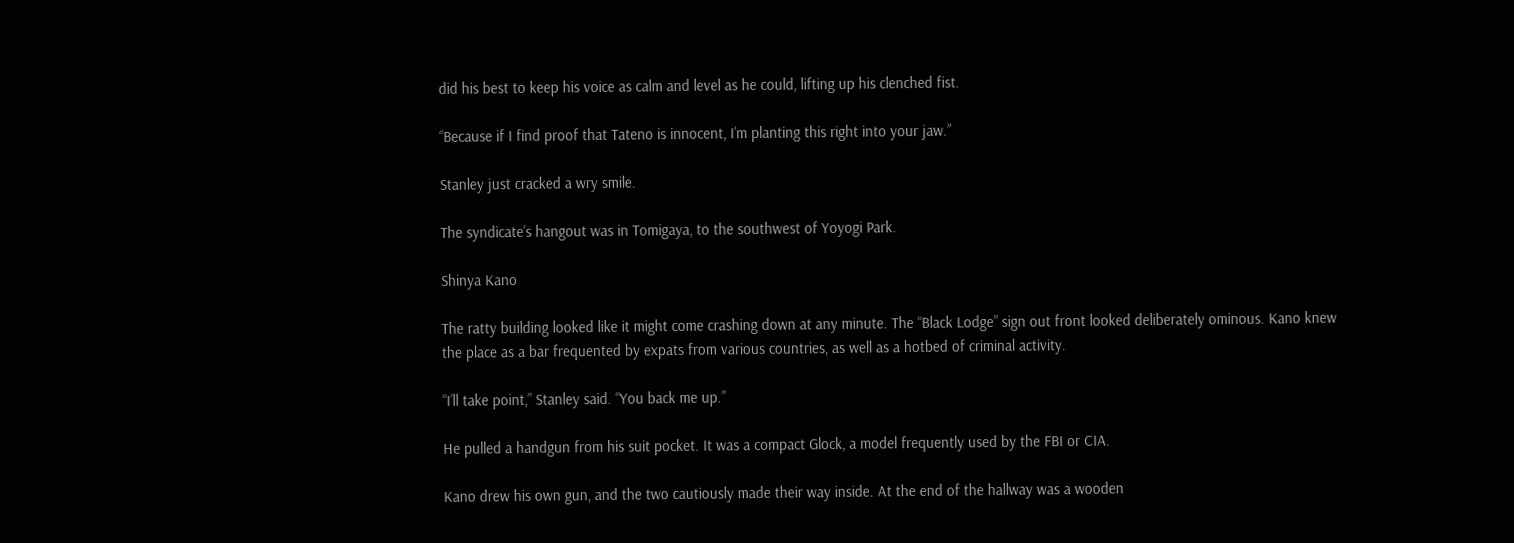did his best to keep his voice as calm and level as he could, lifting up his clenched fist.

“Because if I find proof that Tateno is innocent, I’m planting this right into your jaw.”

Stanley just cracked a wry smile.

The syndicate’s hangout was in Tomigaya, to the southwest of Yoyogi Park.

Shinya Kano

The ratty building looked like it might come crashing down at any minute. The “Black Lodge” sign out front looked deliberately ominous. Kano knew the place as a bar frequented by expats from various countries, as well as a hotbed of criminal activity.

“I’ll take point,” Stanley said. “You back me up.”

He pulled a handgun from his suit pocket. It was a compact Glock, a model frequently used by the FBI or CIA.

Kano drew his own gun, and the two cautiously made their way inside. At the end of the hallway was a wooden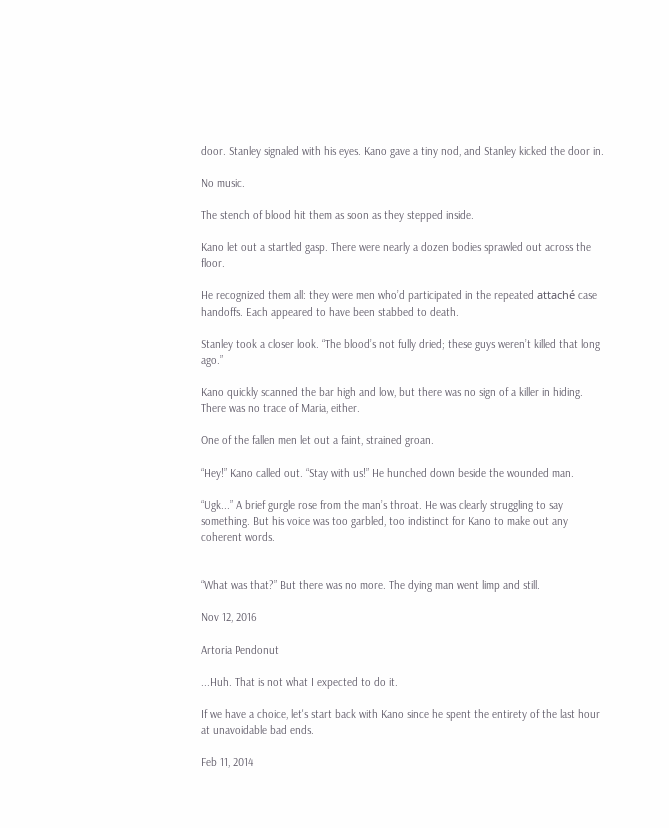door. Stanley signaled with his eyes. Kano gave a tiny nod, and Stanley kicked the door in.

No music.

The stench of blood hit them as soon as they stepped inside.

Kano let out a startled gasp. There were nearly a dozen bodies sprawled out across the floor.

He recognized them all: they were men who’d participated in the repeated attaché case handoffs. Each appeared to have been stabbed to death.

Stanley took a closer look. “The blood’s not fully dried; these guys weren’t killed that long ago.”

Kano quickly scanned the bar high and low, but there was no sign of a killer in hiding. There was no trace of Maria, either.

One of the fallen men let out a faint, strained groan.

“Hey!” Kano called out. “Stay with us!” He hunched down beside the wounded man.

“Ugk...” A brief gurgle rose from the man’s throat. He was clearly struggling to say something. But his voice was too garbled, too indistinct for Kano to make out any coherent words.


“What was that?” But there was no more. The dying man went limp and still.

Nov 12, 2016

Artoria Pendonut

...Huh. That is not what I expected to do it.

If we have a choice, let's start back with Kano since he spent the entirety of the last hour at unavoidable bad ends.

Feb 11, 2014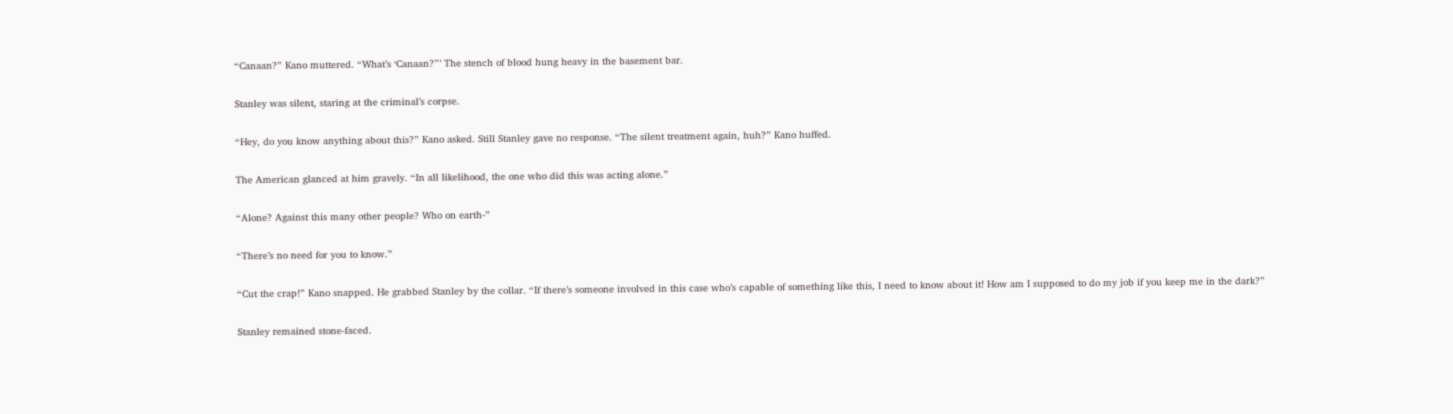“Canaan?” Kano muttered. “What’s ‘Canaan?”’ The stench of blood hung heavy in the basement bar.

Stanley was silent, staring at the criminal’s corpse.

“Hey, do you know anything about this?” Kano asked. Still Stanley gave no response. “The silent treatment again, huh?” Kano huffed.

The American glanced at him gravely. “In all likelihood, the one who did this was acting alone.”

“Alone? Against this many other people? Who on earth-”

“There’s no need for you to know.”

“Cut the crap!” Kano snapped. He grabbed Stanley by the collar. “If there’s someone involved in this case who’s capable of something like this, I need to know about it! How am I supposed to do my job if you keep me in the dark?”

Stanley remained stone-faced.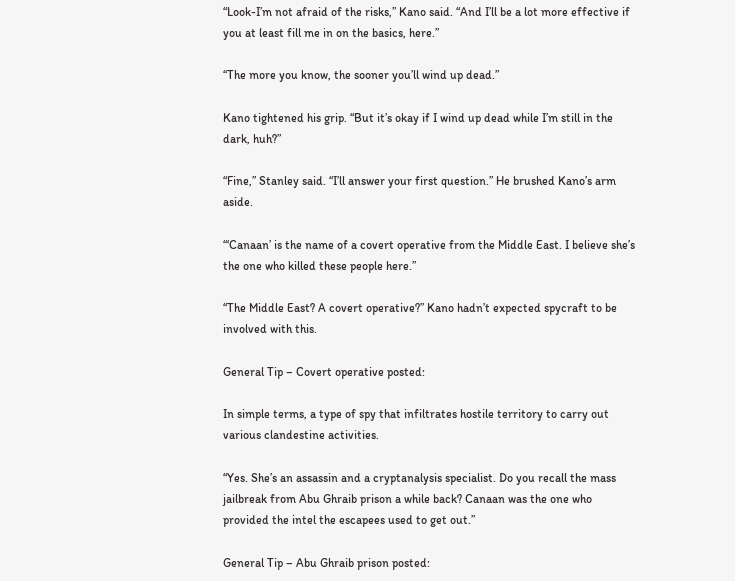“Look-I’m not afraid of the risks,” Kano said. “And I’ll be a lot more effective if you at least fill me in on the basics, here.”

“The more you know, the sooner you’ll wind up dead.”

Kano tightened his grip. “But it’s okay if I wind up dead while I’m still in the dark, huh?”

“Fine,” Stanley said. “I’ll answer your first question.” He brushed Kano’s arm aside.

“‘Canaan’ is the name of a covert operative from the Middle East. I believe she’s the one who killed these people here.”

“The Middle East? A covert operative?” Kano hadn’t expected spycraft to be involved with this.

General Tip – Covert operative posted:

In simple terms, a type of spy that infiltrates hostile territory to carry out various clandestine activities.

“Yes. She’s an assassin and a cryptanalysis specialist. Do you recall the mass jailbreak from Abu Ghraib prison a while back? Canaan was the one who provided the intel the escapees used to get out.”

General Tip – Abu Ghraib prison posted: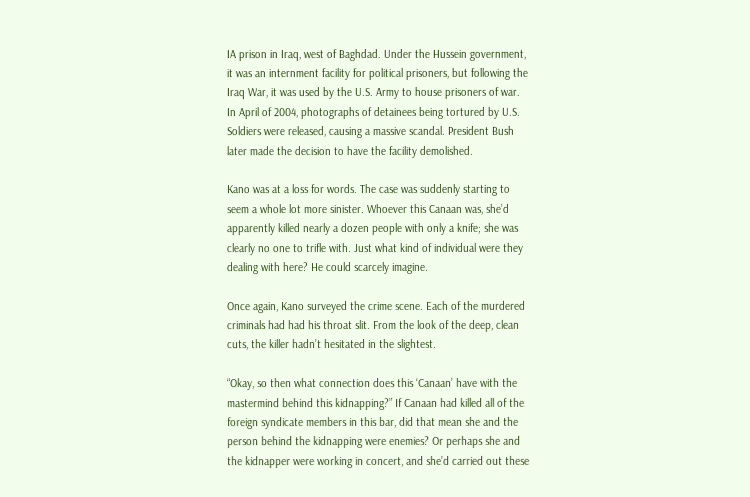IA prison in Iraq, west of Baghdad. Under the Hussein government, it was an internment facility for political prisoners, but following the Iraq War, it was used by the U.S. Army to house prisoners of war. In April of 2004, photographs of detainees being tortured by U.S. Soldiers were released, causing a massive scandal. President Bush later made the decision to have the facility demolished.

Kano was at a loss for words. The case was suddenly starting to seem a whole lot more sinister. Whoever this Canaan was, she’d apparently killed nearly a dozen people with only a knife; she was clearly no one to trifle with. Just what kind of individual were they dealing with here? He could scarcely imagine.

Once again, Kano surveyed the crime scene. Each of the murdered criminals had had his throat slit. From the look of the deep, clean cuts, the killer hadn’t hesitated in the slightest.

“Okay, so then what connection does this ‘Canaan’ have with the mastermind behind this kidnapping?” If Canaan had killed all of the foreign syndicate members in this bar, did that mean she and the person behind the kidnapping were enemies? Or perhaps she and the kidnapper were working in concert, and she’d carried out these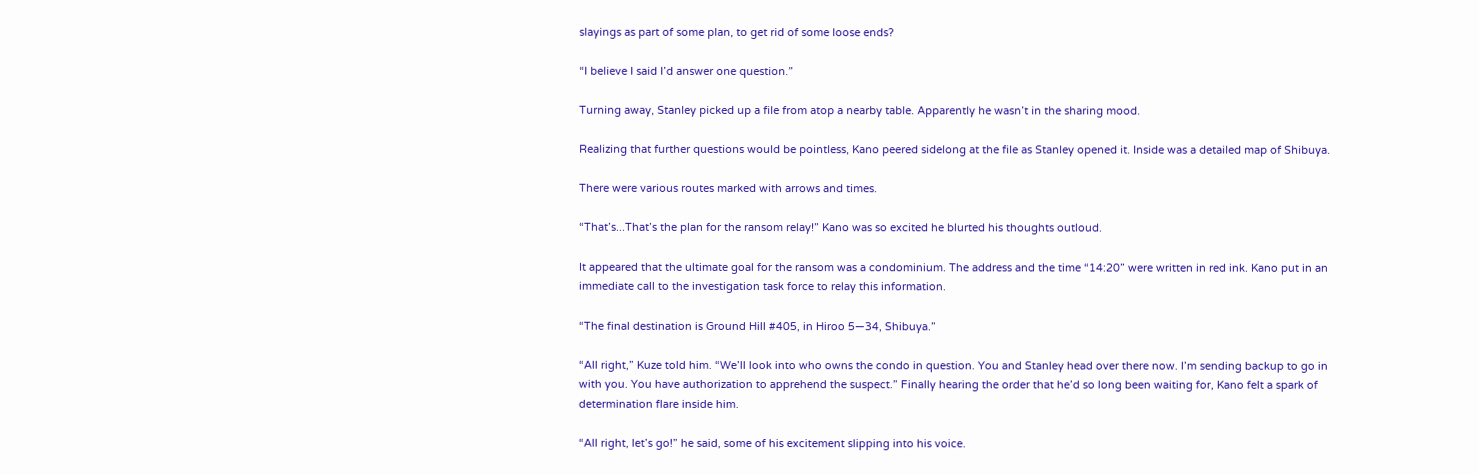slayings as part of some plan, to get rid of some loose ends?

“I believe I said I’d answer one question.”

Turning away, Stanley picked up a file from atop a nearby table. Apparently he wasn’t in the sharing mood.

Realizing that further questions would be pointless, Kano peered sidelong at the file as Stanley opened it. Inside was a detailed map of Shibuya.

There were various routes marked with arrows and times.

“That’s...That’s the plan for the ransom relay!” Kano was so excited he blurted his thoughts outloud.

It appeared that the ultimate goal for the ransom was a condominium. The address and the time “14:20” were written in red ink. Kano put in an immediate call to the investigation task force to relay this information.

“The final destination is Ground Hill #405, in Hiroo 5—34, Shibuya.”

“All right,” Kuze told him. “We’ll look into who owns the condo in question. You and Stanley head over there now. I’m sending backup to go in with you. You have authorization to apprehend the suspect.” Finally hearing the order that he’d so long been waiting for, Kano felt a spark of determination flare inside him.

“All right, let’s go!” he said, some of his excitement slipping into his voice.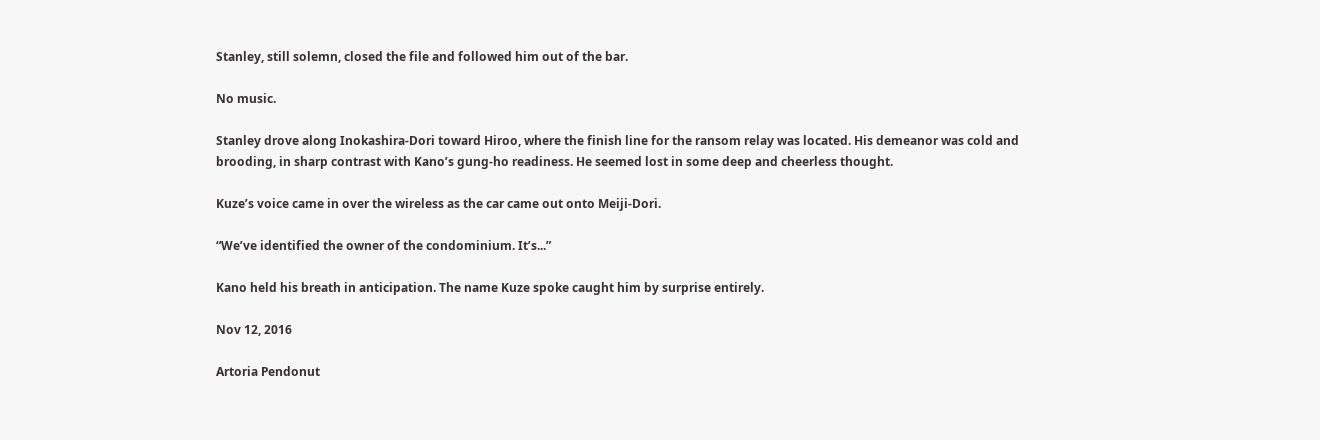Stanley, still solemn, closed the file and followed him out of the bar.

No music.

Stanley drove along Inokashira-Dori toward Hiroo, where the finish line for the ransom relay was located. His demeanor was cold and brooding, in sharp contrast with Kano’s gung-ho readiness. He seemed lost in some deep and cheerless thought.

Kuze’s voice came in over the wireless as the car came out onto Meiji-Dori.

“We’ve identified the owner of the condominium. It’s...”

Kano held his breath in anticipation. The name Kuze spoke caught him by surprise entirely.

Nov 12, 2016

Artoria Pendonut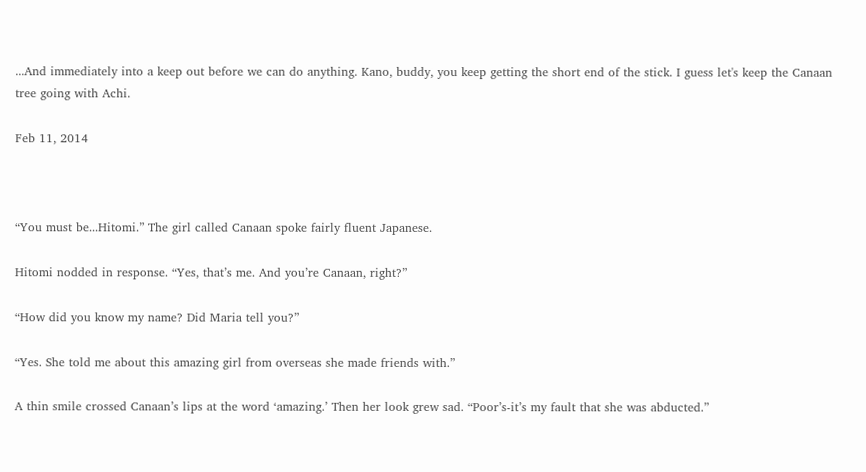...And immediately into a keep out before we can do anything. Kano, buddy, you keep getting the short end of the stick. I guess let's keep the Canaan tree going with Achi.

Feb 11, 2014



“You must be...Hitomi.” The girl called Canaan spoke fairly fluent Japanese.

Hitomi nodded in response. “Yes, that’s me. And you’re Canaan, right?”

“How did you know my name? Did Maria tell you?”

“Yes. She told me about this amazing girl from overseas she made friends with.”

A thin smile crossed Canaan’s lips at the word ‘amazing.’ Then her look grew sad. “Poor’s-it’s my fault that she was abducted.”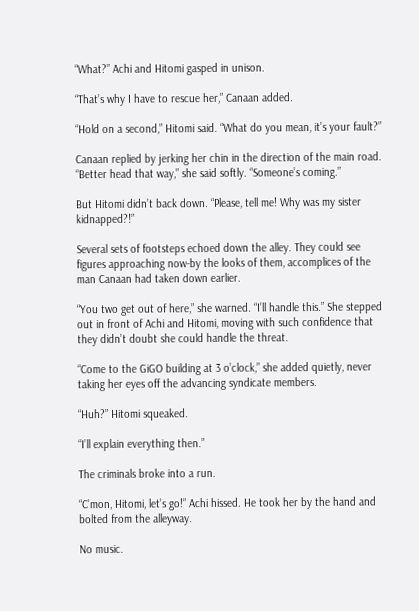“What?” Achi and Hitomi gasped in unison.

“That’s why I have to rescue her,” Canaan added.

“Hold on a second,” Hitomi said. “What do you mean, it’s your fault?”

Canaan replied by jerking her chin in the direction of the main road. “Better head that way,” she said softly. “Someone’s coming.”

But Hitomi didn’t back down. “Please, tell me! Why was my sister kidnapped?!”

Several sets of footsteps echoed down the alley. They could see figures approaching now-by the looks of them, accomplices of the man Canaan had taken down earlier.

“You two get out of here,” she warned. “I’ll handle this.” She stepped out in front of Achi and Hitomi, moving with such confidence that they didn’t doubt she could handle the threat.

“Come to the GiGO building at 3 o’clock,” she added quietly, never taking her eyes off the advancing syndicate members.

“Huh?” Hitomi squeaked.

“I’ll explain everything then.”

The criminals broke into a run.

“C’mon, Hitomi, let’s go!” Achi hissed. He took her by the hand and bolted from the alleyway.

No music.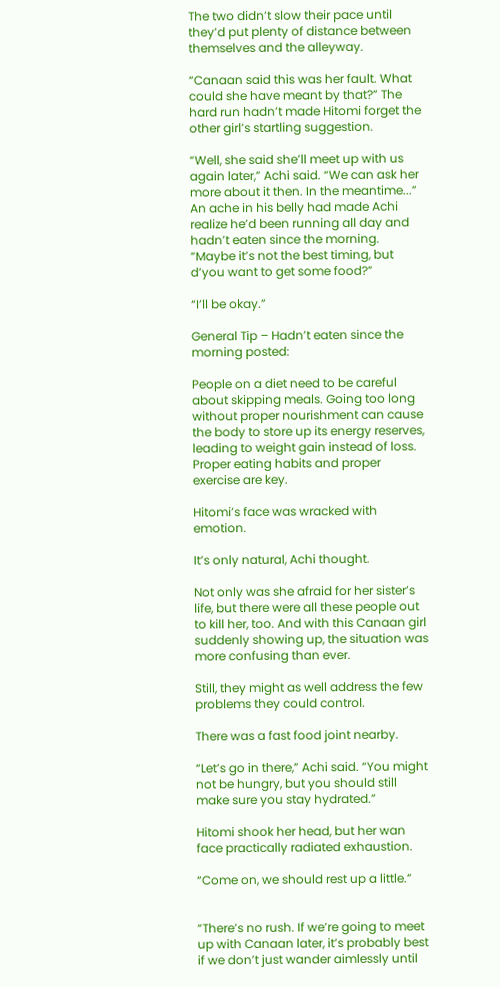The two didn’t slow their pace until they’d put plenty of distance between themselves and the alleyway.

“Canaan said this was her fault. What could she have meant by that?” The hard run hadn’t made Hitomi forget the other girl’s startling suggestion.

“Well, she said she’ll meet up with us again later,” Achi said. “We can ask her more about it then. In the meantime...” An ache in his belly had made Achi realize he’d been running all day and hadn’t eaten since the morning. “Maybe it’s not the best timing, but d’you want to get some food?”

“I’ll be okay.”

General Tip – Hadn’t eaten since the morning posted:

People on a diet need to be careful about skipping meals. Going too long without proper nourishment can cause the body to store up its energy reserves, leading to weight gain instead of loss. Proper eating habits and proper exercise are key.

Hitomi’s face was wracked with emotion.

It’s only natural, Achi thought.

Not only was she afraid for her sister’s life, but there were all these people out to kill her, too. And with this Canaan girl suddenly showing up, the situation was more confusing than ever.

Still, they might as well address the few problems they could control.

There was a fast food joint nearby.

“Let’s go in there,” Achi said. “You might not be hungry, but you should still make sure you stay hydrated.”

Hitomi shook her head, but her wan face practically radiated exhaustion.

“Come on, we should rest up a little.”


“There’s no rush. If we’re going to meet up with Canaan later, it’s probably best if we don’t just wander aimlessly until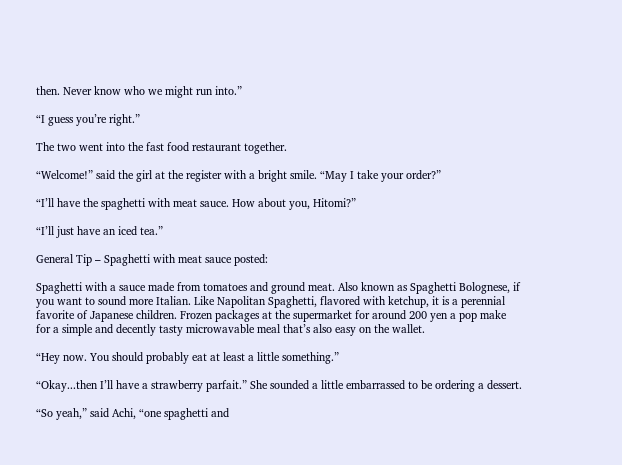then. Never know who we might run into.”

“I guess you’re right.”

The two went into the fast food restaurant together.

“Welcome!” said the girl at the register with a bright smile. “May I take your order?”

“I’ll have the spaghetti with meat sauce. How about you, Hitomi?”

“I’ll just have an iced tea.”

General Tip – Spaghetti with meat sauce posted:

Spaghetti with a sauce made from tomatoes and ground meat. Also known as Spaghetti Bolognese, if you want to sound more Italian. Like Napolitan Spaghetti, flavored with ketchup, it is a perennial favorite of Japanese children. Frozen packages at the supermarket for around 200 yen a pop make for a simple and decently tasty microwavable meal that’s also easy on the wallet.

“Hey now. You should probably eat at least a little something.”

“Okay...then I’ll have a strawberry parfait.” She sounded a little embarrassed to be ordering a dessert.

“So yeah,” said Achi, “one spaghetti and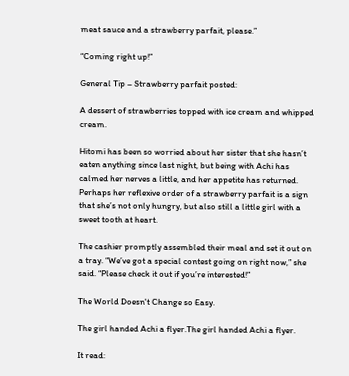meat sauce and a strawberry parfait, please.”

“Coming right up!”

General Tip – Strawberry parfait posted:

A dessert of strawberries topped with ice cream and whipped cream.

Hitomi has been so worried about her sister that she hasn’t eaten anything since last night, but being with Achi has calmed her nerves a little, and her appetite has returned. Perhaps her reflexive order of a strawberry parfait is a sign that she’s not only hungry, but also still a little girl with a sweet tooth at heart.

The cashier promptly assembled their meal and set it out on a tray. “We’ve got a special contest going on right now,” she said. “Please check it out if you’re interested!”

The World Doesn't Change so Easy.

The girl handed Achi a flyer.The girl handed Achi a flyer.

It read: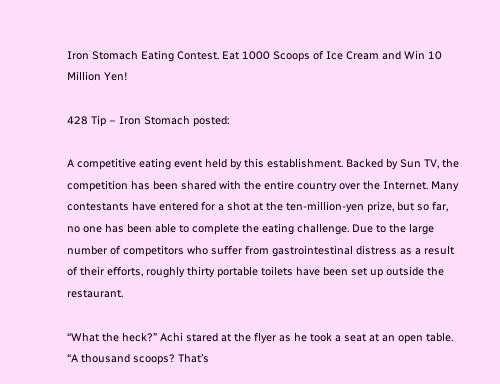Iron Stomach Eating Contest. Eat 1000 Scoops of Ice Cream and Win 10 Million Yen!

428 Tip – Iron Stomach posted:

A competitive eating event held by this establishment. Backed by Sun TV, the competition has been shared with the entire country over the Internet. Many contestants have entered for a shot at the ten-million-yen prize, but so far, no one has been able to complete the eating challenge. Due to the large number of competitors who suffer from gastrointestinal distress as a result of their efforts, roughly thirty portable toilets have been set up outside the restaurant.

“What the heck?” Achi stared at the flyer as he took a seat at an open table. “A thousand scoops? That’s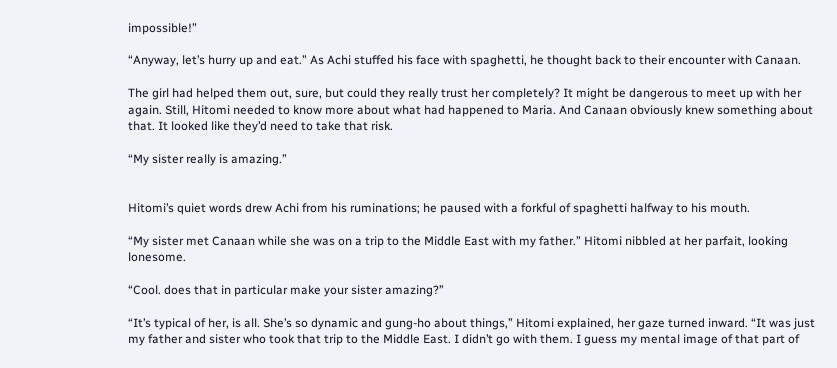impossible!”

“Anyway, let’s hurry up and eat.” As Achi stuffed his face with spaghetti, he thought back to their encounter with Canaan.

The girl had helped them out, sure, but could they really trust her completely? It might be dangerous to meet up with her again. Still, Hitomi needed to know more about what had happened to Maria. And Canaan obviously knew something about that. It looked like they’d need to take that risk.

“My sister really is amazing.”


Hitomi’s quiet words drew Achi from his ruminations; he paused with a forkful of spaghetti halfway to his mouth.

“My sister met Canaan while she was on a trip to the Middle East with my father.” Hitomi nibbled at her parfait, looking lonesome.

“Cool. does that in particular make your sister amazing?”

“It’s typical of her, is all. She’s so dynamic and gung-ho about things,” Hitomi explained, her gaze turned inward. “It was just my father and sister who took that trip to the Middle East. I didn’t go with them. I guess my mental image of that part of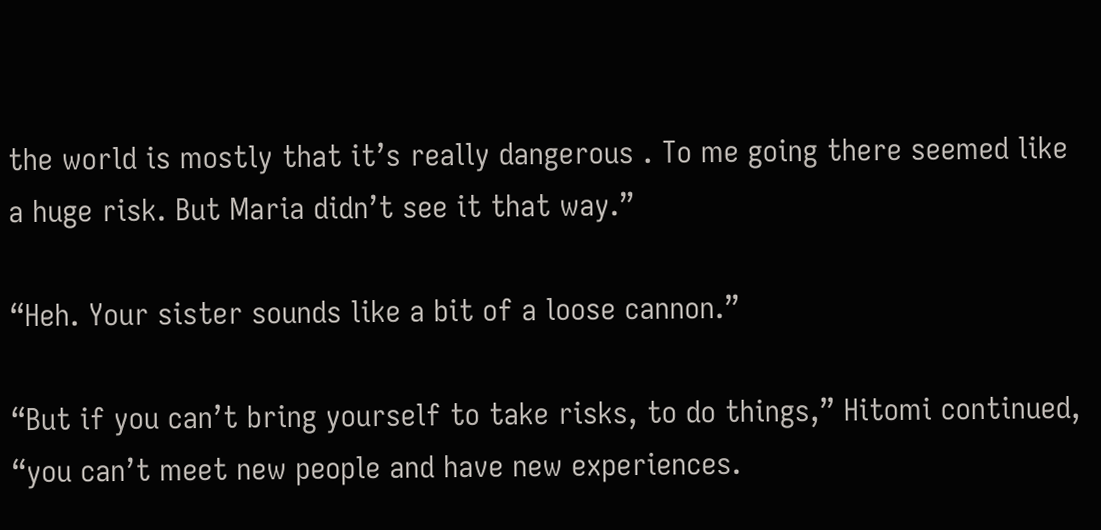the world is mostly that it’s really dangerous . To me going there seemed like a huge risk. But Maria didn’t see it that way.”

“Heh. Your sister sounds like a bit of a loose cannon.”

“But if you can’t bring yourself to take risks, to do things,” Hitomi continued, “you can’t meet new people and have new experiences.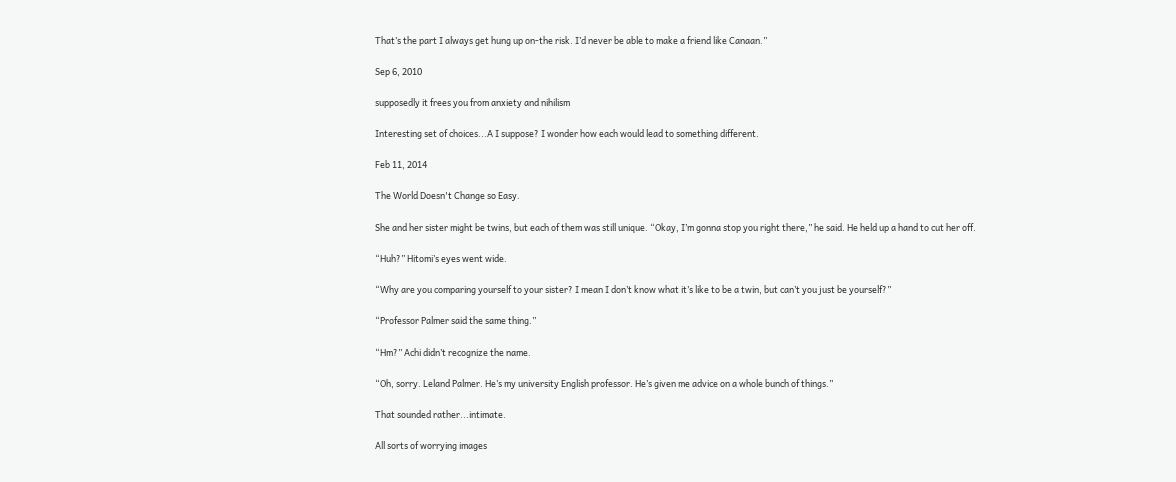That’s the part I always get hung up on-the risk. I’d never be able to make a friend like Canaan.”

Sep 6, 2010

supposedly it frees you from anxiety and nihilism

Interesting set of choices...A I suppose? I wonder how each would lead to something different.

Feb 11, 2014

The World Doesn't Change so Easy.

She and her sister might be twins, but each of them was still unique. “Okay, I’m gonna stop you right there,” he said. He held up a hand to cut her off.

“Huh?” Hitomi’s eyes went wide.

“Why are you comparing yourself to your sister? I mean I don’t know what it’s like to be a twin, but can’t you just be yourself?”

“Professor Palmer said the same thing.”

“Hm?” Achi didn’t recognize the name.

“Oh, sorry. Leland Palmer. He’s my university English professor. He’s given me advice on a whole bunch of things.”

That sounded rather...intimate.

All sorts of worrying images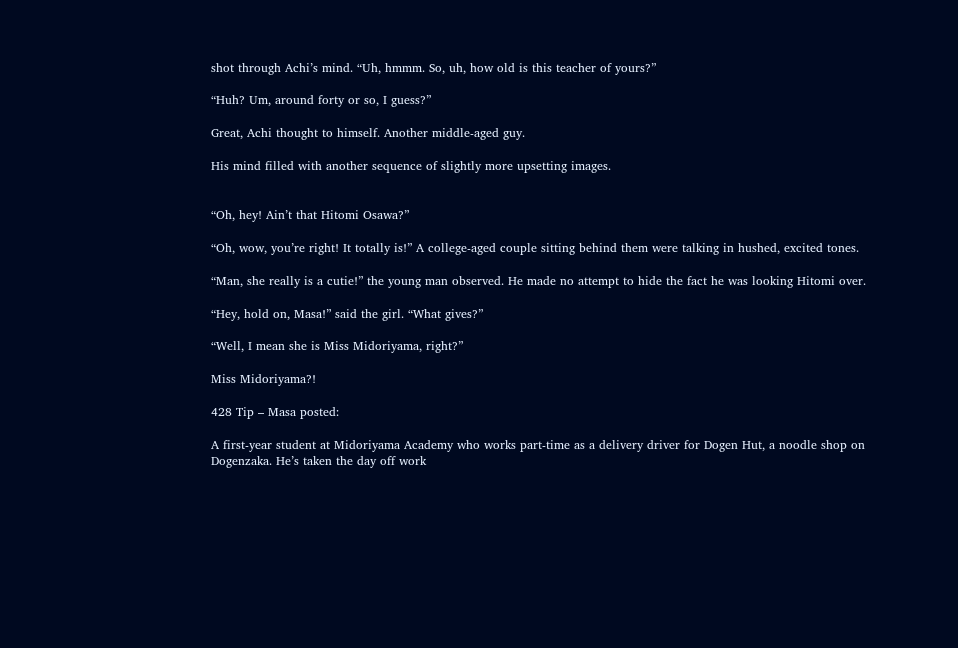shot through Achi’s mind. “Uh, hmmm. So, uh, how old is this teacher of yours?”

“Huh? Um, around forty or so, I guess?”

Great, Achi thought to himself. Another middle-aged guy.

His mind filled with another sequence of slightly more upsetting images.


“Oh, hey! Ain’t that Hitomi Osawa?”

“Oh, wow, you’re right! It totally is!” A college-aged couple sitting behind them were talking in hushed, excited tones.

“Man, she really is a cutie!” the young man observed. He made no attempt to hide the fact he was looking Hitomi over.

“Hey, hold on, Masa!” said the girl. “What gives?”

“Well, I mean she is Miss Midoriyama, right?”

Miss Midoriyama?!

428 Tip – Masa posted:

A first-year student at Midoriyama Academy who works part-time as a delivery driver for Dogen Hut, a noodle shop on Dogenzaka. He’s taken the day off work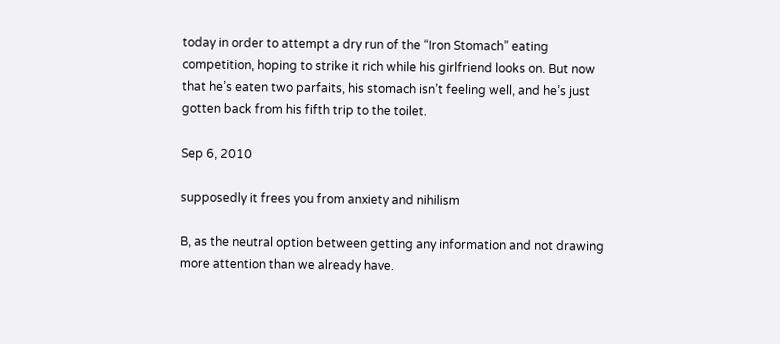today in order to attempt a dry run of the “Iron Stomach” eating competition, hoping to strike it rich while his girlfriend looks on. But now that he’s eaten two parfaits, his stomach isn’t feeling well, and he’s just gotten back from his fifth trip to the toilet.

Sep 6, 2010

supposedly it frees you from anxiety and nihilism

B, as the neutral option between getting any information and not drawing more attention than we already have.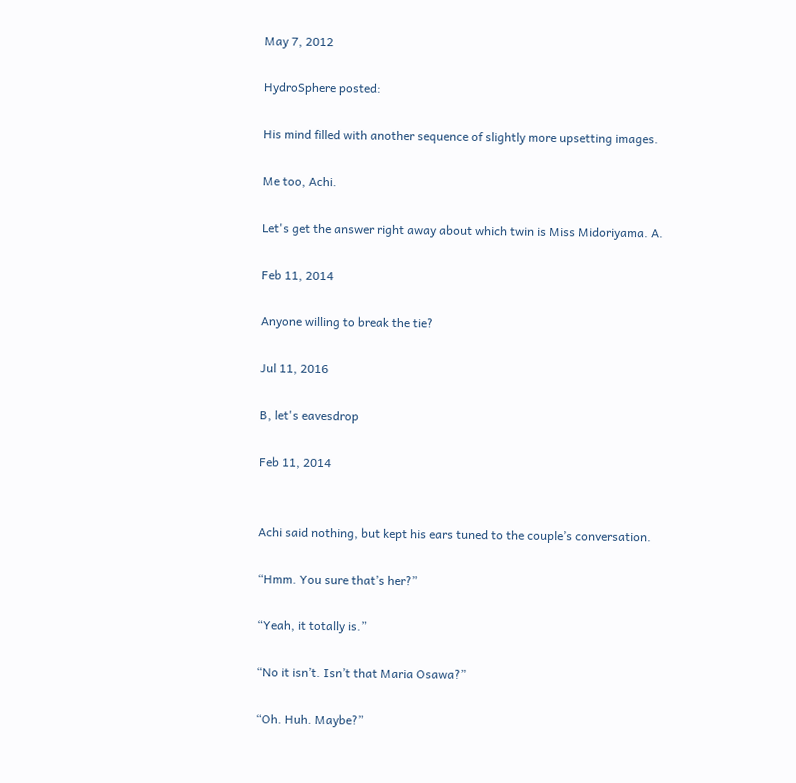May 7, 2012

HydroSphere posted:

His mind filled with another sequence of slightly more upsetting images.

Me too, Achi.

Let's get the answer right away about which twin is Miss Midoriyama. A.

Feb 11, 2014

Anyone willing to break the tie?

Jul 11, 2016

B, let's eavesdrop

Feb 11, 2014


Achi said nothing, but kept his ears tuned to the couple’s conversation.

“Hmm. You sure that’s her?”

“Yeah, it totally is.”

“No it isn’t. Isn’t that Maria Osawa?”

“Oh. Huh. Maybe?”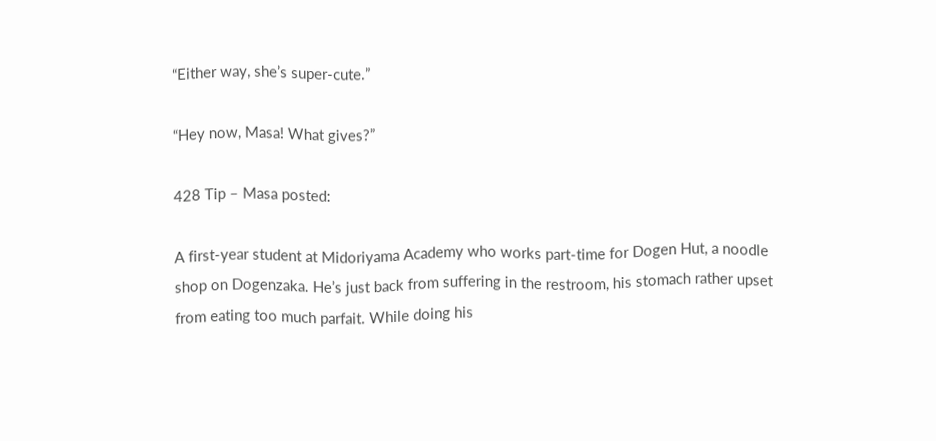“Either way, she’s super-cute.”

“Hey now, Masa! What gives?”

428 Tip – Masa posted:

A first-year student at Midoriyama Academy who works part-time for Dogen Hut, a noodle shop on Dogenzaka. He’s just back from suffering in the restroom, his stomach rather upset from eating too much parfait. While doing his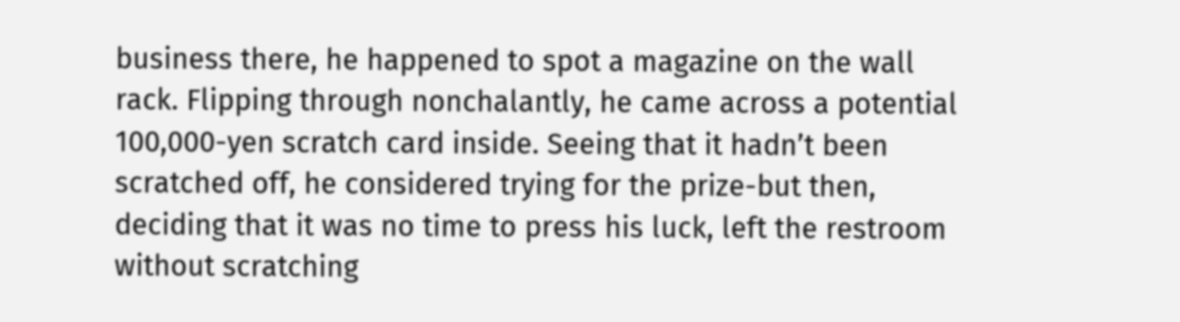business there, he happened to spot a magazine on the wall rack. Flipping through nonchalantly, he came across a potential 100,000-yen scratch card inside. Seeing that it hadn’t been scratched off, he considered trying for the prize-but then, deciding that it was no time to press his luck, left the restroom without scratching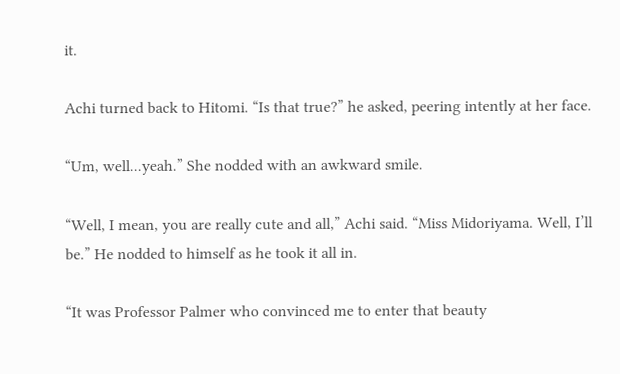it.

Achi turned back to Hitomi. “Is that true?” he asked, peering intently at her face.

“Um, well...yeah.” She nodded with an awkward smile.

“Well, I mean, you are really cute and all,” Achi said. “Miss Midoriyama. Well, I’ll be.” He nodded to himself as he took it all in.

“It was Professor Palmer who convinced me to enter that beauty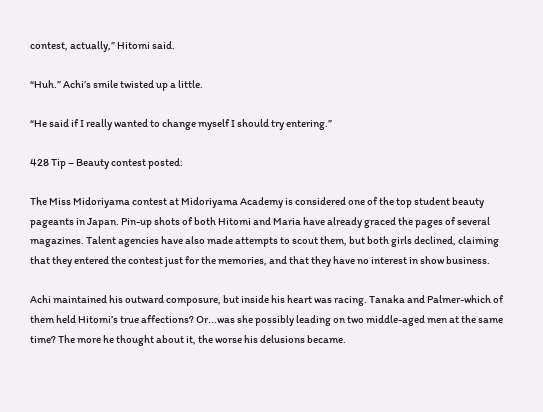contest, actually,” Hitomi said.

“Huh.” Achi’s smile twisted up a little.

“He said if I really wanted to change myself I should try entering.”

428 Tip – Beauty contest posted:

The Miss Midoriyama contest at Midoriyama Academy is considered one of the top student beauty pageants in Japan. Pin-up shots of both Hitomi and Maria have already graced the pages of several magazines. Talent agencies have also made attempts to scout them, but both girls declined, claiming that they entered the contest just for the memories, and that they have no interest in show business.

Achi maintained his outward composure, but inside his heart was racing. Tanaka and Palmer-which of them held Hitomi’s true affections? Or...was she possibly leading on two middle-aged men at the same time? The more he thought about it, the worse his delusions became.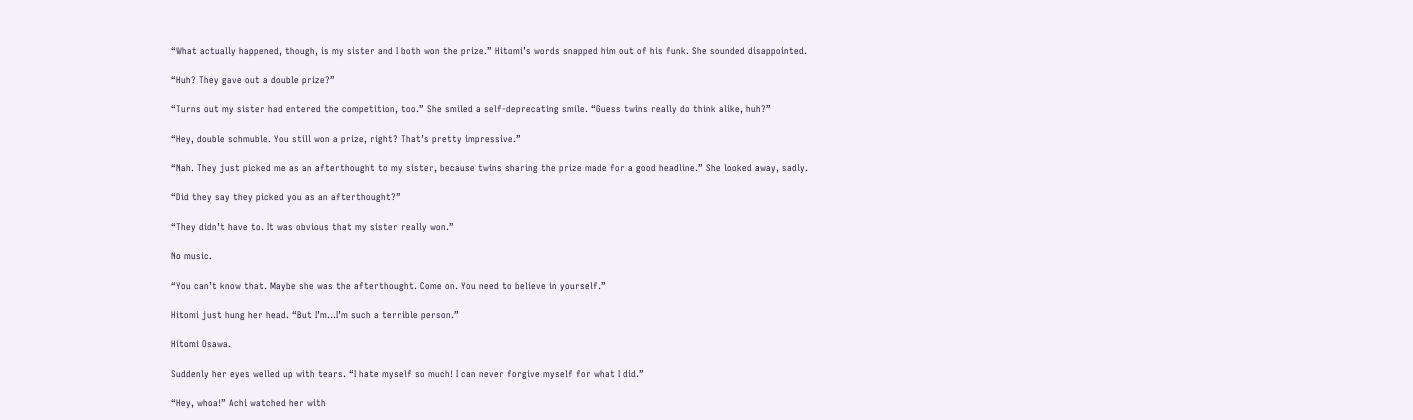“What actually happened, though, is my sister and I both won the prize.” Hitomi’s words snapped him out of his funk. She sounded disappointed.

“Huh? They gave out a double prize?”

“Turns out my sister had entered the competition, too.” She smiled a self-deprecating smile. “Guess twins really do think alike, huh?”

“Hey, double schmuble. You still won a prize, right? That’s pretty impressive.”

“Nah. They just picked me as an afterthought to my sister, because twins sharing the prize made for a good headline.” She looked away, sadly.

“Did they say they picked you as an afterthought?”

“They didn’t have to. It was obvious that my sister really won.”

No music.

“You can’t know that. Maybe she was the afterthought. Come on. You need to believe in yourself.”

Hitomi just hung her head. “But I’m...I’m such a terrible person.”

Hitomi Osawa.

Suddenly her eyes welled up with tears. “I hate myself so much! I can never forgive myself for what I did.”

“Hey, whoa!” Achi watched her with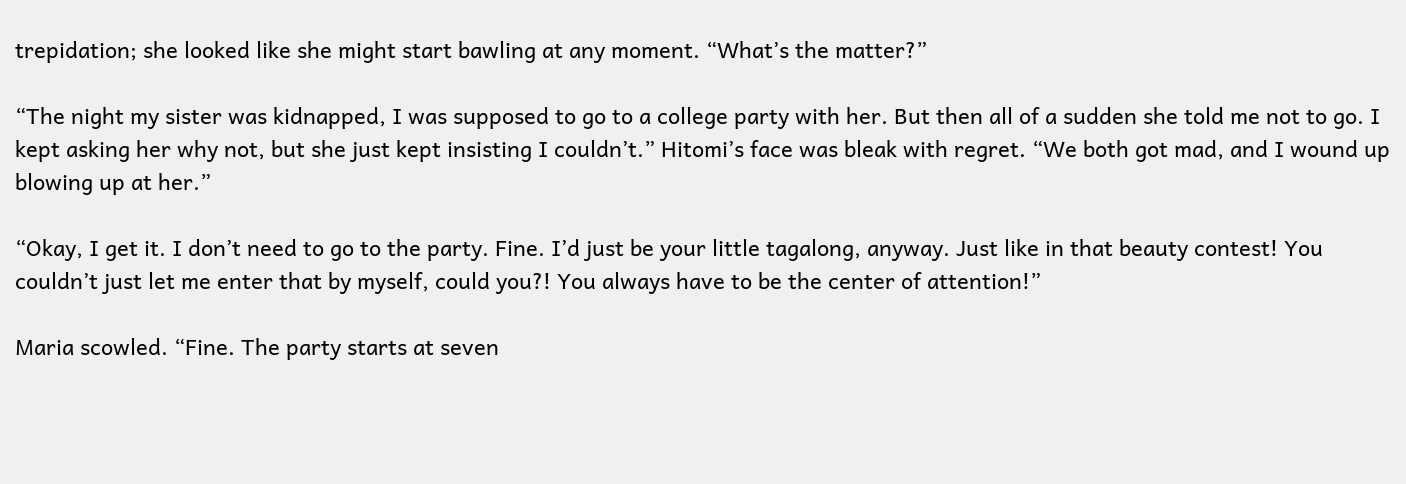trepidation; she looked like she might start bawling at any moment. “What’s the matter?”

“The night my sister was kidnapped, I was supposed to go to a college party with her. But then all of a sudden she told me not to go. I kept asking her why not, but she just kept insisting I couldn’t.” Hitomi’s face was bleak with regret. “We both got mad, and I wound up blowing up at her.”

“Okay, I get it. I don’t need to go to the party. Fine. I’d just be your little tagalong, anyway. Just like in that beauty contest! You couldn’t just let me enter that by myself, could you?! You always have to be the center of attention!”

Maria scowled. “Fine. The party starts at seven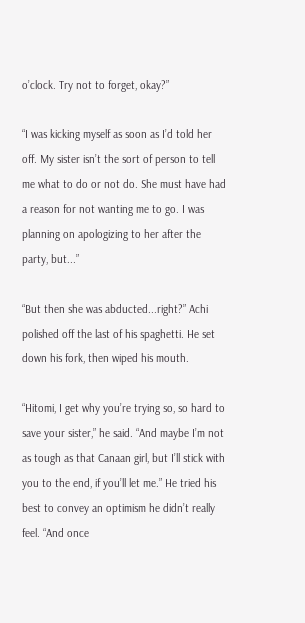o’clock. Try not to forget, okay?”

“I was kicking myself as soon as I’d told her off. My sister isn’t the sort of person to tell me what to do or not do. She must have had a reason for not wanting me to go. I was planning on apologizing to her after the party, but...”

“But then she was abducted...right?” Achi polished off the last of his spaghetti. He set down his fork, then wiped his mouth.

“Hitomi, I get why you’re trying so, so hard to save your sister,” he said. “And maybe I’m not as tough as that Canaan girl, but I’ll stick with you to the end, if you’ll let me.” He tried his best to convey an optimism he didn’t really feel. “And once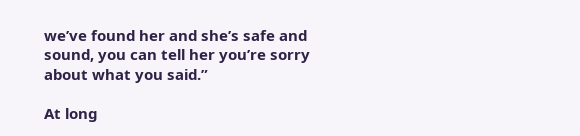we’ve found her and she’s safe and sound, you can tell her you’re sorry about what you said.”

At long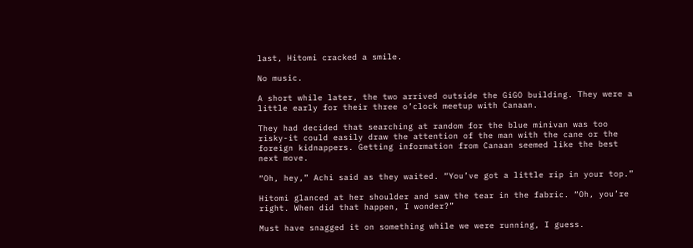last, Hitomi cracked a smile.

No music.

A short while later, the two arrived outside the GiGO building. They were a little early for their three o’clock meetup with Canaan.

They had decided that searching at random for the blue minivan was too risky-it could easily draw the attention of the man with the cane or the foreign kidnappers. Getting information from Canaan seemed like the best next move.

“Oh, hey,” Achi said as they waited. “You’ve got a little rip in your top.”

Hitomi glanced at her shoulder and saw the tear in the fabric. “Oh, you’re right. When did that happen, I wonder?”

Must have snagged it on something while we were running, I guess.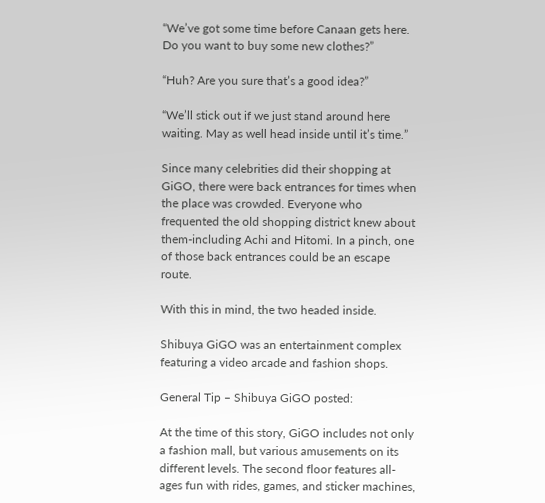“We’ve got some time before Canaan gets here. Do you want to buy some new clothes?”

“Huh? Are you sure that’s a good idea?”

“We’ll stick out if we just stand around here waiting. May as well head inside until it’s time.”

Since many celebrities did their shopping at GiGO, there were back entrances for times when the place was crowded. Everyone who frequented the old shopping district knew about them-including Achi and Hitomi. In a pinch, one of those back entrances could be an escape route.

With this in mind, the two headed inside.

Shibuya GiGO was an entertainment complex featuring a video arcade and fashion shops.

General Tip – Shibuya GiGO posted:

At the time of this story, GiGO includes not only a fashion mall, but various amusements on its different levels. The second floor features all-ages fun with rides, games, and sticker machines,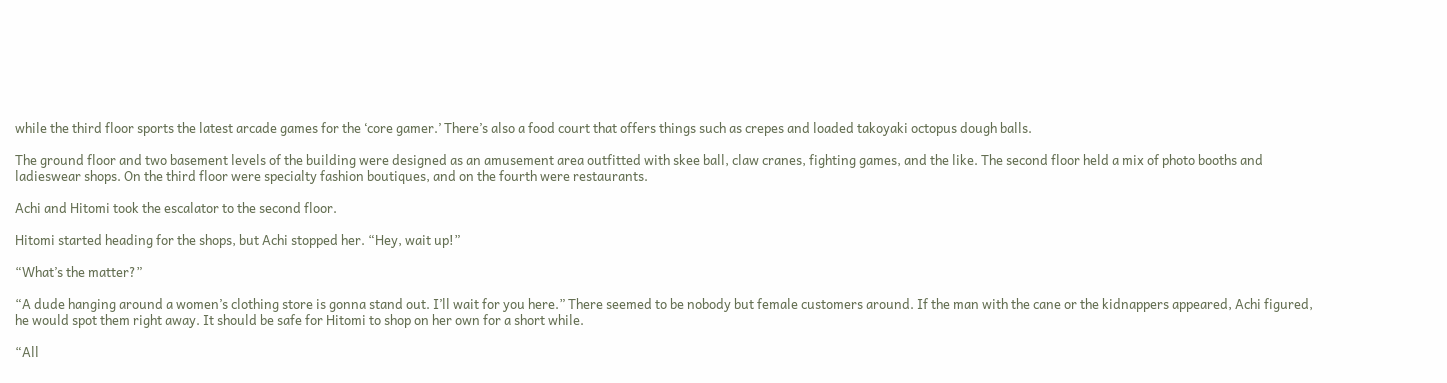while the third floor sports the latest arcade games for the ‘core gamer.’ There’s also a food court that offers things such as crepes and loaded takoyaki octopus dough balls.

The ground floor and two basement levels of the building were designed as an amusement area outfitted with skee ball, claw cranes, fighting games, and the like. The second floor held a mix of photo booths and ladieswear shops. On the third floor were specialty fashion boutiques, and on the fourth were restaurants.

Achi and Hitomi took the escalator to the second floor.

Hitomi started heading for the shops, but Achi stopped her. “Hey, wait up!”

“What’s the matter?”

“A dude hanging around a women’s clothing store is gonna stand out. I’ll wait for you here.” There seemed to be nobody but female customers around. If the man with the cane or the kidnappers appeared, Achi figured, he would spot them right away. It should be safe for Hitomi to shop on her own for a short while.

“All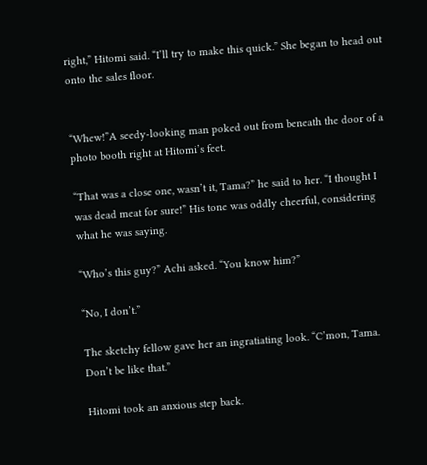right,” Hitomi said. “I’ll try to make this quick.” She began to head out onto the sales floor.


“Whew!”A seedy-looking man poked out from beneath the door of a photo booth right at Hitomi’s feet.

“That was a close one, wasn’t it, Tama?” he said to her. “I thought I was dead meat for sure!” His tone was oddly cheerful, considering what he was saying.

“Who’s this guy?” Achi asked. “You know him?”

“No, I don’t.”

The sketchy fellow gave her an ingratiating look. “C’mon, Tama. Don’t be like that.”

Hitomi took an anxious step back.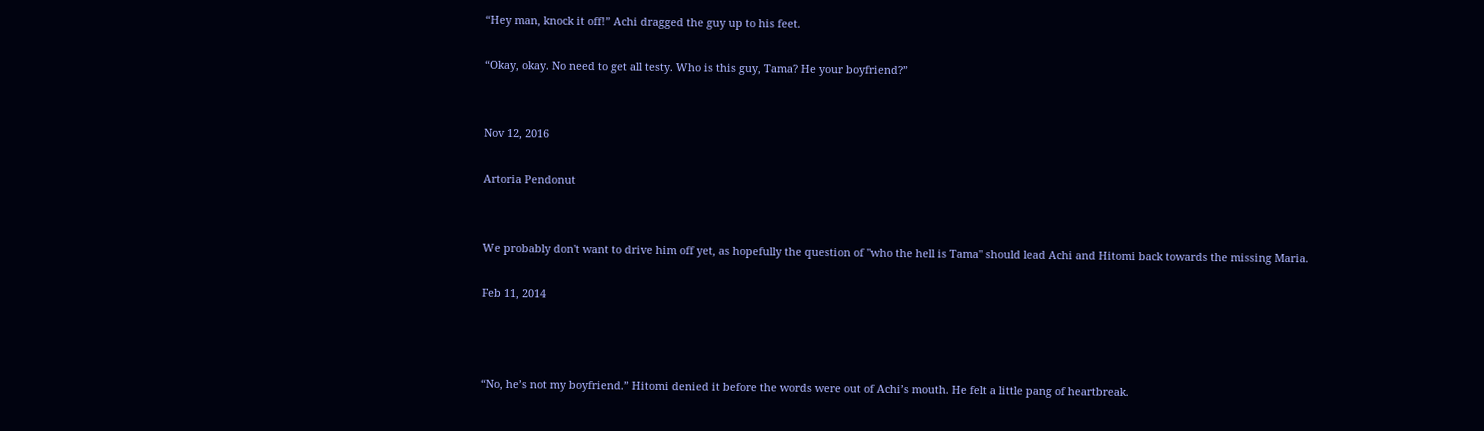“Hey man, knock it off!” Achi dragged the guy up to his feet.

“Okay, okay. No need to get all testy. Who is this guy, Tama? He your boyfriend?”


Nov 12, 2016

Artoria Pendonut


We probably don't want to drive him off yet, as hopefully the question of "who the hell is Tama" should lead Achi and Hitomi back towards the missing Maria.

Feb 11, 2014



“No, he’s not my boyfriend.” Hitomi denied it before the words were out of Achi’s mouth. He felt a little pang of heartbreak.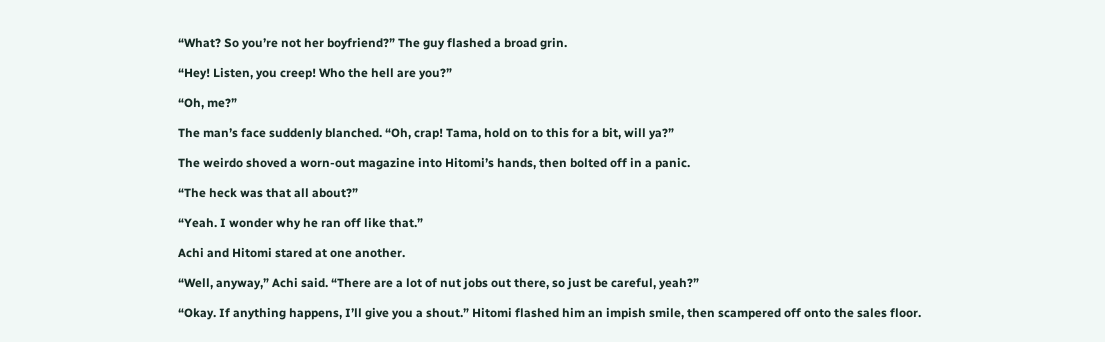“What? So you’re not her boyfriend?” The guy flashed a broad grin.

“Hey! Listen, you creep! Who the hell are you?”

“Oh, me?”

The man’s face suddenly blanched. “Oh, crap! Tama, hold on to this for a bit, will ya?”

The weirdo shoved a worn-out magazine into Hitomi’s hands, then bolted off in a panic.

“The heck was that all about?”

“Yeah. I wonder why he ran off like that.”

Achi and Hitomi stared at one another.

“Well, anyway,” Achi said. “There are a lot of nut jobs out there, so just be careful, yeah?”

“Okay. If anything happens, I’ll give you a shout.” Hitomi flashed him an impish smile, then scampered off onto the sales floor.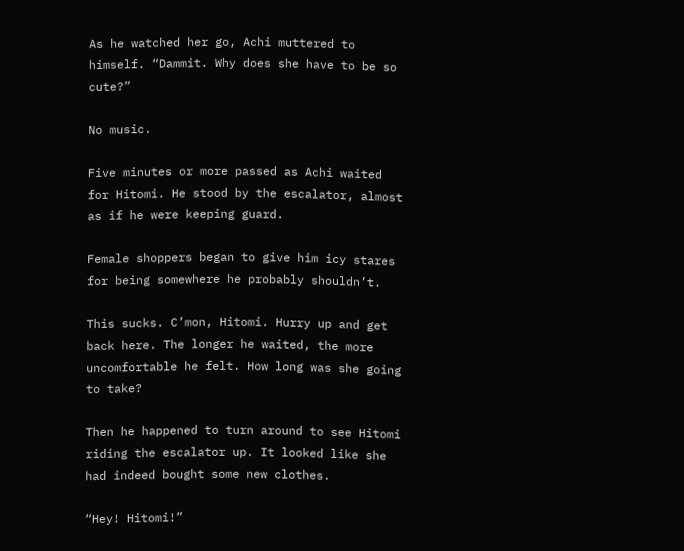As he watched her go, Achi muttered to himself. “Dammit. Why does she have to be so cute?”

No music.

Five minutes or more passed as Achi waited for Hitomi. He stood by the escalator, almost as if he were keeping guard.

Female shoppers began to give him icy stares for being somewhere he probably shouldn’t.

This sucks. C’mon, Hitomi. Hurry up and get back here. The longer he waited, the more uncomfortable he felt. How long was she going to take?

Then he happened to turn around to see Hitomi riding the escalator up. It looked like she had indeed bought some new clothes.

“Hey! Hitomi!”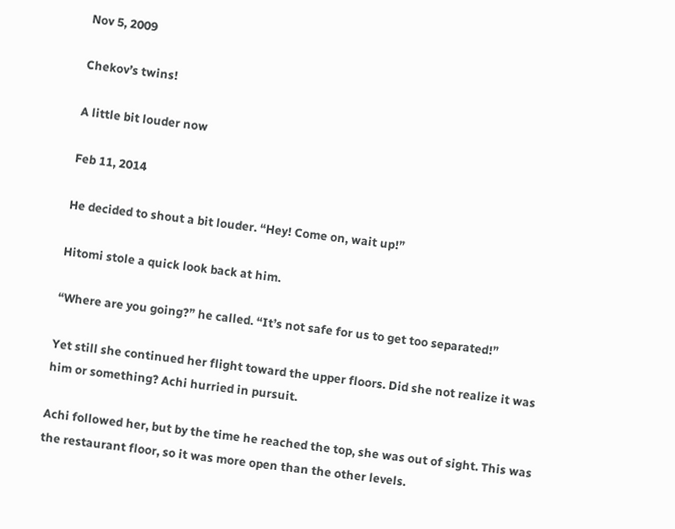Nov 5, 2009

Chekov’s twins!

A little bit louder now

Feb 11, 2014

He decided to shout a bit louder. “Hey! Come on, wait up!”

Hitomi stole a quick look back at him.

“Where are you going?” he called. “It’s not safe for us to get too separated!”

Yet still she continued her flight toward the upper floors. Did she not realize it was him or something? Achi hurried in pursuit.

Achi followed her, but by the time he reached the top, she was out of sight. This was the restaurant floor, so it was more open than the other levels.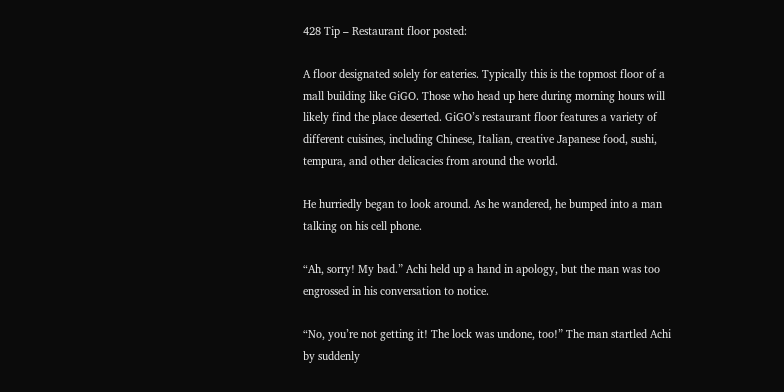428 Tip – Restaurant floor posted:

A floor designated solely for eateries. Typically this is the topmost floor of a mall building like GiGO. Those who head up here during morning hours will likely find the place deserted. GiGO’s restaurant floor features a variety of different cuisines, including Chinese, Italian, creative Japanese food, sushi, tempura, and other delicacies from around the world.

He hurriedly began to look around. As he wandered, he bumped into a man talking on his cell phone.

“Ah, sorry! My bad.” Achi held up a hand in apology, but the man was too engrossed in his conversation to notice.

“No, you’re not getting it! The lock was undone, too!” The man startled Achi by suddenly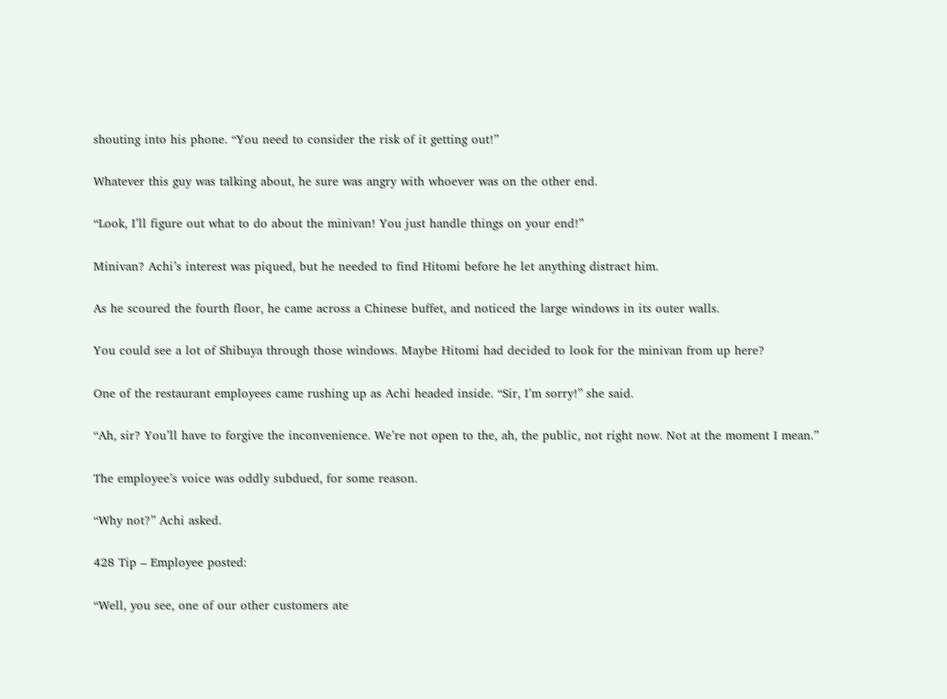shouting into his phone. “You need to consider the risk of it getting out!”

Whatever this guy was talking about, he sure was angry with whoever was on the other end.

“Look, I’ll figure out what to do about the minivan! You just handle things on your end!”

Minivan? Achi’s interest was piqued, but he needed to find Hitomi before he let anything distract him.

As he scoured the fourth floor, he came across a Chinese buffet, and noticed the large windows in its outer walls.

You could see a lot of Shibuya through those windows. Maybe Hitomi had decided to look for the minivan from up here?

One of the restaurant employees came rushing up as Achi headed inside. “Sir, I’m sorry!” she said.

“Ah, sir? You’ll have to forgive the inconvenience. We’re not open to the, ah, the public, not right now. Not at the moment I mean.”

The employee’s voice was oddly subdued, for some reason.

“Why not?” Achi asked.

428 Tip – Employee posted:

“Well, you see, one of our other customers ate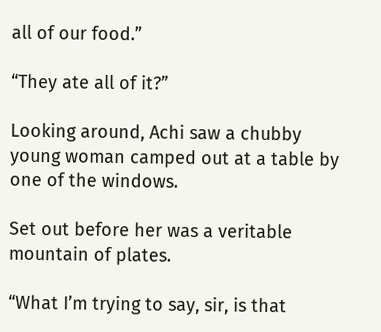all of our food.”

“They ate all of it?”

Looking around, Achi saw a chubby young woman camped out at a table by one of the windows.

Set out before her was a veritable mountain of plates.

“What I’m trying to say, sir, is that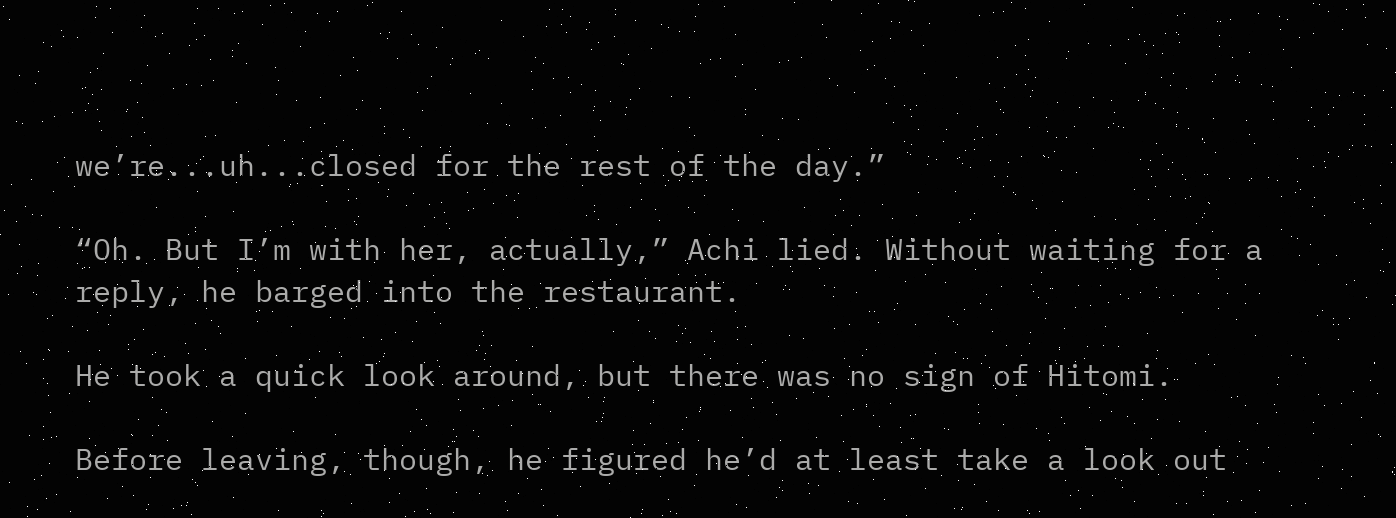we’re...uh...closed for the rest of the day.”

“Oh. But I’m with her, actually,” Achi lied. Without waiting for a reply, he barged into the restaurant.

He took a quick look around, but there was no sign of Hitomi.

Before leaving, though, he figured he’d at least take a look out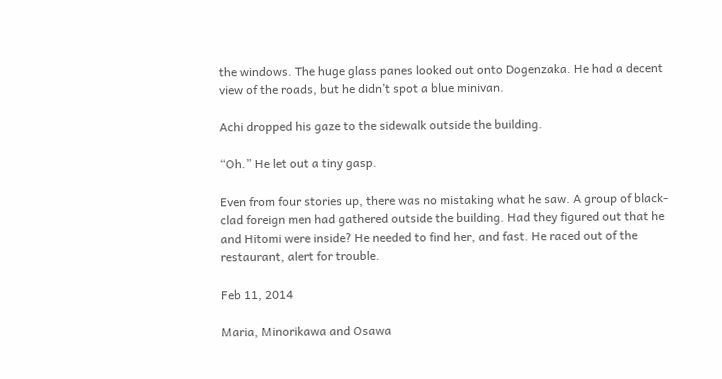the windows. The huge glass panes looked out onto Dogenzaka. He had a decent view of the roads, but he didn’t spot a blue minivan.

Achi dropped his gaze to the sidewalk outside the building.

“Oh.” He let out a tiny gasp.

Even from four stories up, there was no mistaking what he saw. A group of black-clad foreign men had gathered outside the building. Had they figured out that he and Hitomi were inside? He needed to find her, and fast. He raced out of the restaurant, alert for trouble.

Feb 11, 2014

Maria, Minorikawa and Osawa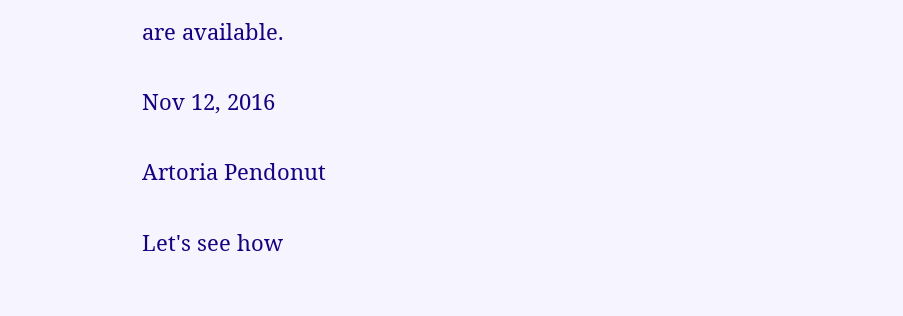are available.

Nov 12, 2016

Artoria Pendonut

Let's see how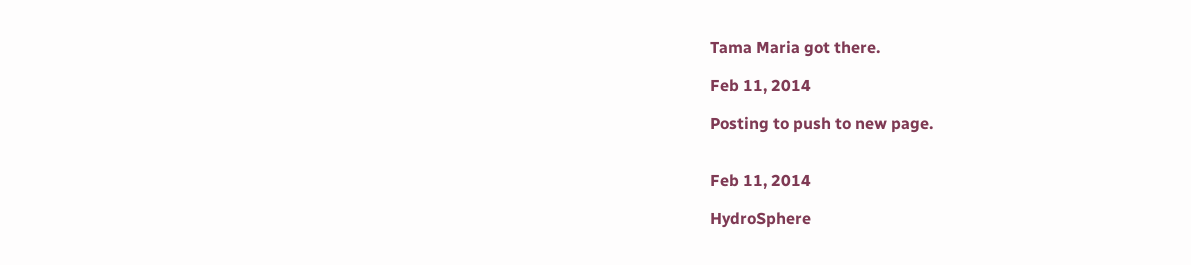Tama Maria got there.

Feb 11, 2014

Posting to push to new page.


Feb 11, 2014

HydroSphere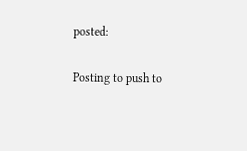posted:

Posting to push to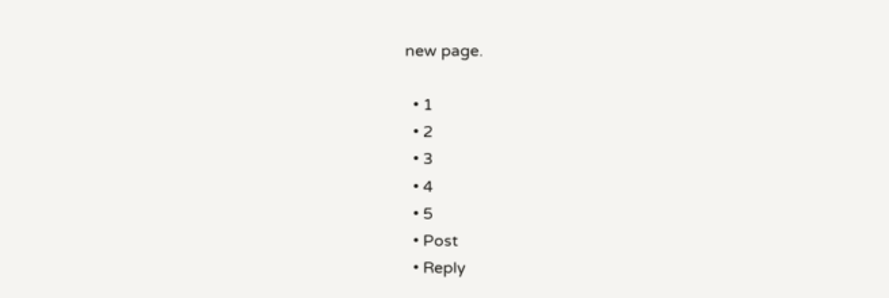new page.

  • 1
  • 2
  • 3
  • 4
  • 5
  • Post
  • Reply